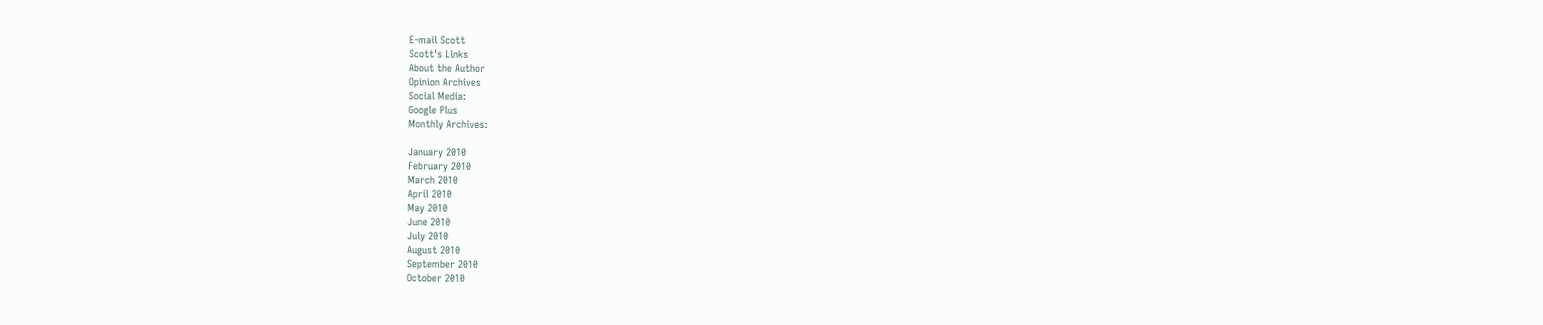E-mail Scott
Scott's Links
About the Author
Opinion Archives
Social Media:
Google Plus
Monthly Archives:

January 2010
February 2010
March 2010
April 2010
May 2010
June 2010
July 2010
August 2010
September 2010
October 2010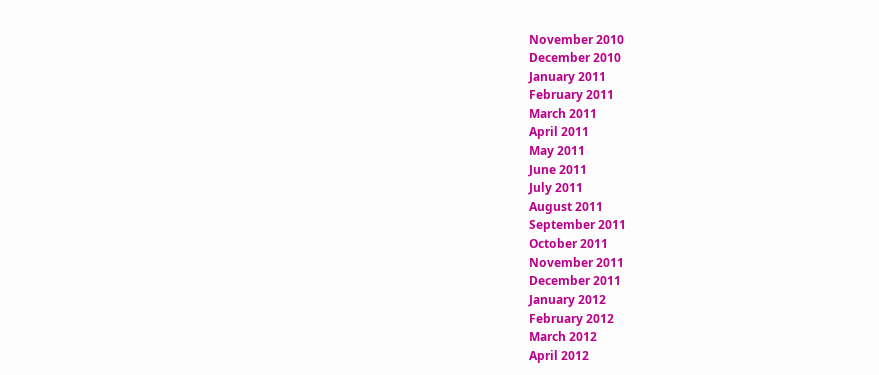November 2010
December 2010
January 2011
February 2011
March 2011
April 2011
May 2011
June 2011
July 2011
August 2011
September 2011
October 2011
November 2011
December 2011
January 2012
February 2012
March 2012
April 2012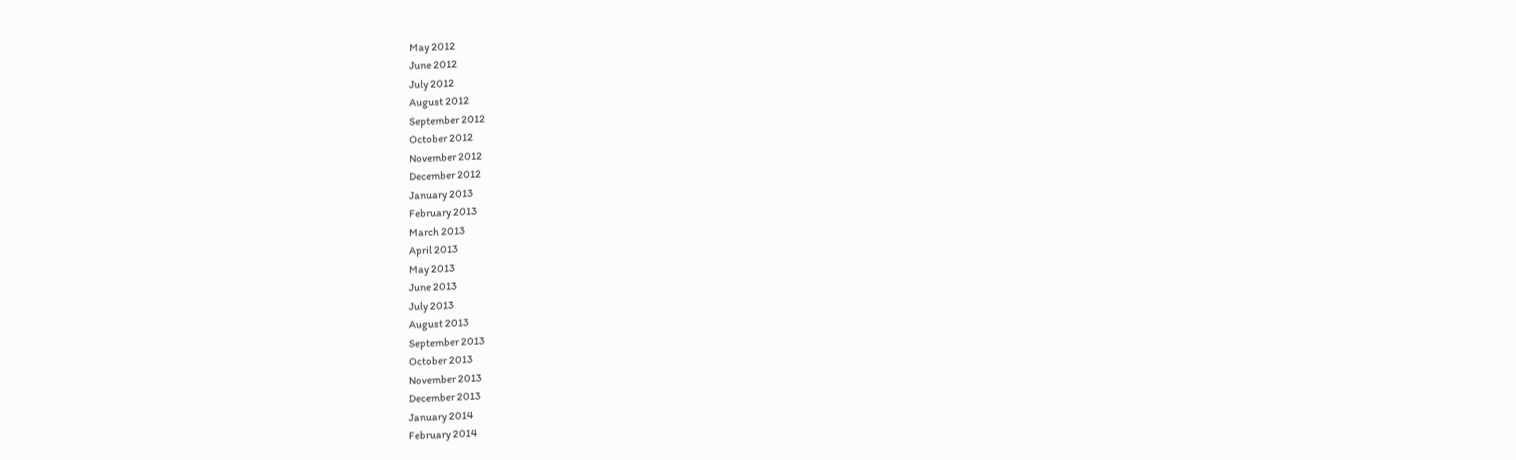May 2012
June 2012
July 2012
August 2012
September 2012
October 2012
November 2012
December 2012
January 2013
February 2013
March 2013
April 2013
May 2013
June 2013
July 2013
August 2013
September 2013
October 2013
November 2013
December 2013
January 2014
February 2014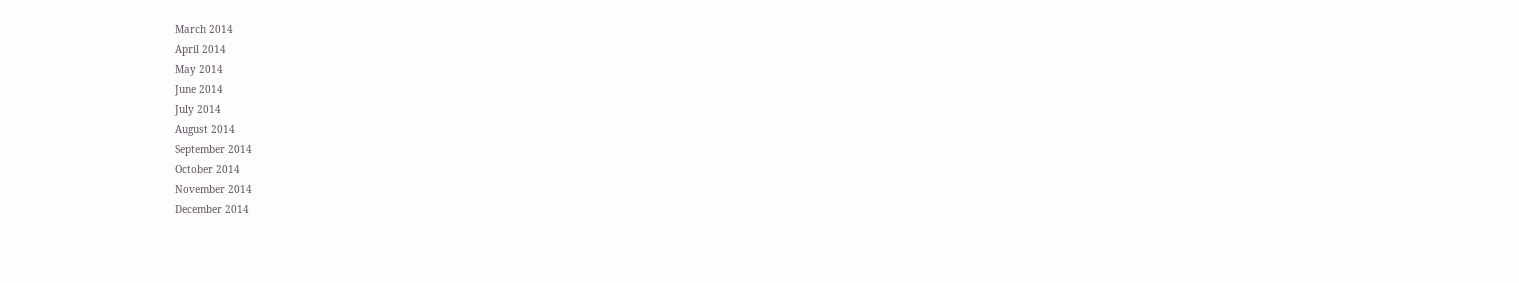March 2014
April 2014
May 2014
June 2014
July 2014
August 2014
September 2014
October 2014
November 2014
December 2014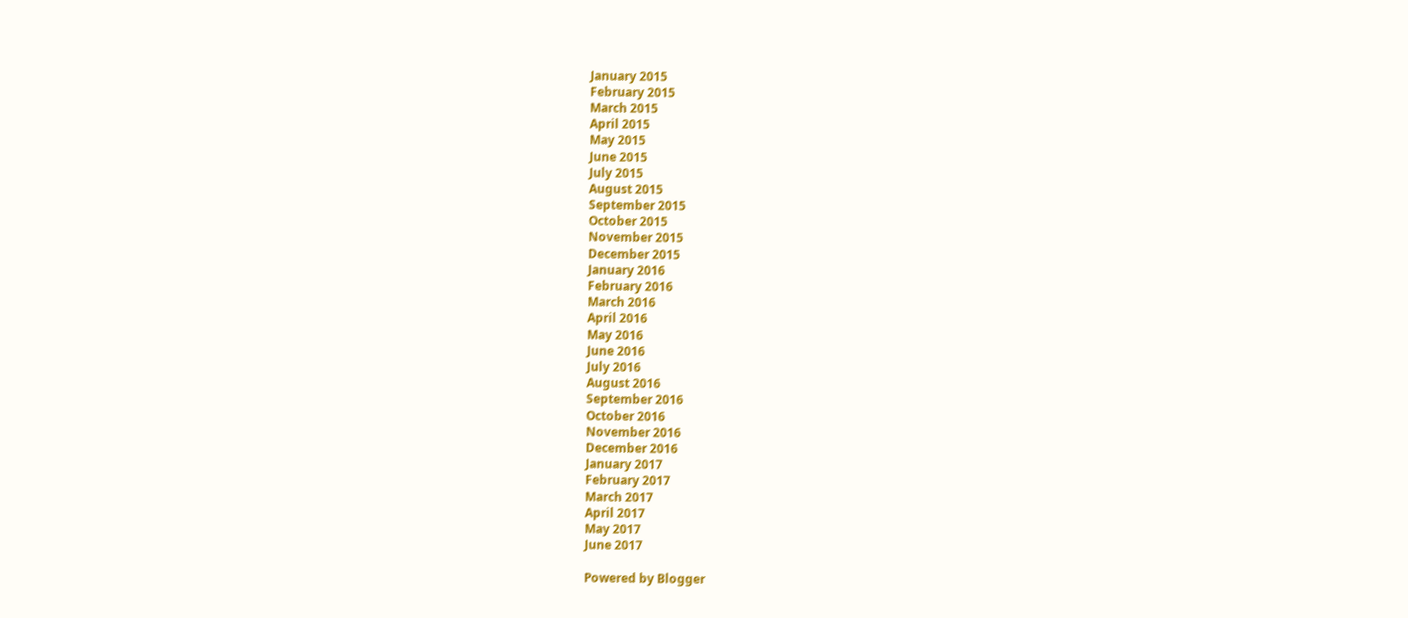January 2015
February 2015
March 2015
April 2015
May 2015
June 2015
July 2015
August 2015
September 2015
October 2015
November 2015
December 2015
January 2016
February 2016
March 2016
April 2016
May 2016
June 2016
July 2016
August 2016
September 2016
October 2016
November 2016
December 2016
January 2017
February 2017
March 2017
April 2017
May 2017
June 2017

Powered by Blogger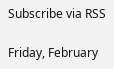Subscribe via RSS

Friday, February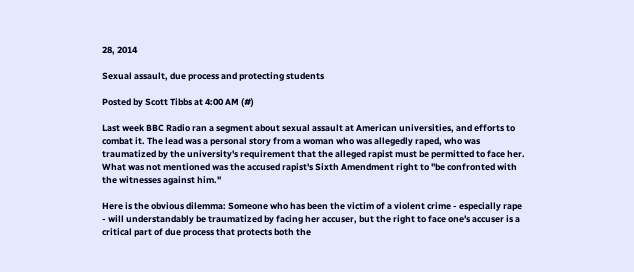28, 2014

Sexual assault, due process and protecting students

Posted by Scott Tibbs at 4:00 AM (#)

Last week BBC Radio ran a segment about sexual assault at American universities, and efforts to combat it. The lead was a personal story from a woman who was allegedly raped, who was traumatized by the university's requirement that the alleged rapist must be permitted to face her. What was not mentioned was the accused rapist's Sixth Amendment right to "be confronted with the witnesses against him."

Here is the obvious dilemma: Someone who has been the victim of a violent crime - especially rape - will understandably be traumatized by facing her accuser, but the right to face one's accuser is a critical part of due process that protects both the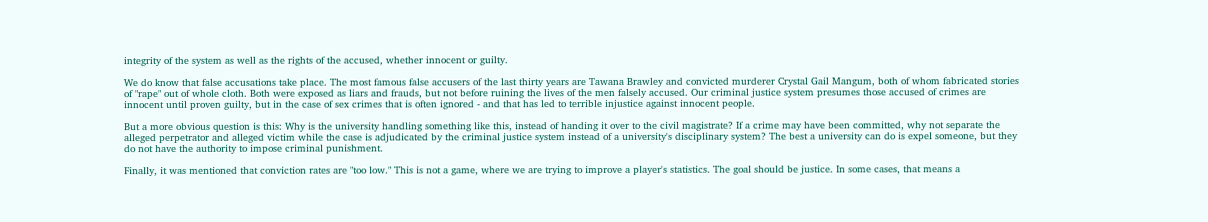integrity of the system as well as the rights of the accused, whether innocent or guilty.

We do know that false accusations take place. The most famous false accusers of the last thirty years are Tawana Brawley and convicted murderer Crystal Gail Mangum, both of whom fabricated stories of "rape" out of whole cloth. Both were exposed as liars and frauds, but not before ruining the lives of the men falsely accused. Our criminal justice system presumes those accused of crimes are innocent until proven guilty, but in the case of sex crimes that is often ignored - and that has led to terrible injustice against innocent people.

But a more obvious question is this: Why is the university handling something like this, instead of handing it over to the civil magistrate? If a crime may have been committed, why not separate the alleged perpetrator and alleged victim while the case is adjudicated by the criminal justice system instead of a university's disciplinary system? The best a university can do is expel someone, but they do not have the authority to impose criminal punishment.

Finally, it was mentioned that conviction rates are "too low." This is not a game, where we are trying to improve a player's statistics. The goal should be justice. In some cases, that means a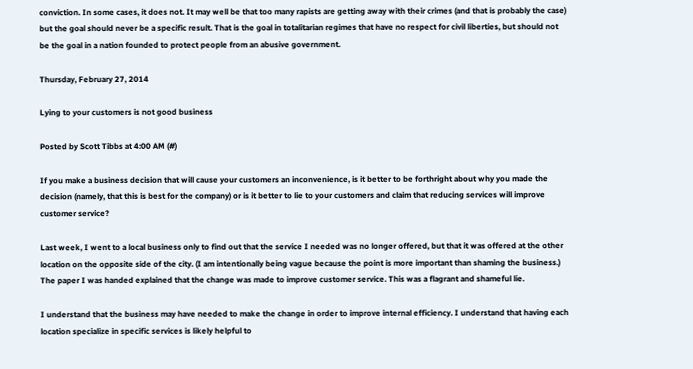conviction. In some cases, it does not. It may well be that too many rapists are getting away with their crimes (and that is probably the case) but the goal should never be a specific result. That is the goal in totalitarian regimes that have no respect for civil liberties, but should not be the goal in a nation founded to protect people from an abusive government.

Thursday, February 27, 2014

Lying to your customers is not good business

Posted by Scott Tibbs at 4:00 AM (#)

If you make a business decision that will cause your customers an inconvenience, is it better to be forthright about why you made the decision (namely, that this is best for the company) or is it better to lie to your customers and claim that reducing services will improve customer service?

Last week, I went to a local business only to find out that the service I needed was no longer offered, but that it was offered at the other location on the opposite side of the city. (I am intentionally being vague because the point is more important than shaming the business.) The paper I was handed explained that the change was made to improve customer service. This was a flagrant and shameful lie.

I understand that the business may have needed to make the change in order to improve internal efficiency. I understand that having each location specialize in specific services is likely helpful to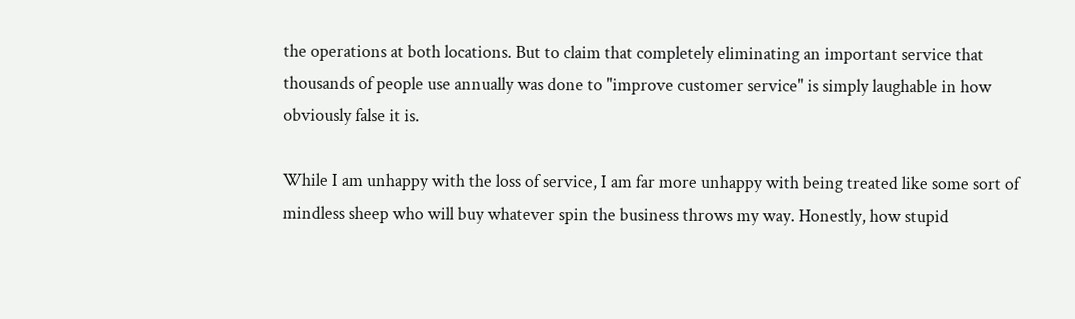the operations at both locations. But to claim that completely eliminating an important service that thousands of people use annually was done to "improve customer service" is simply laughable in how obviously false it is.

While I am unhappy with the loss of service, I am far more unhappy with being treated like some sort of mindless sheep who will buy whatever spin the business throws my way. Honestly, how stupid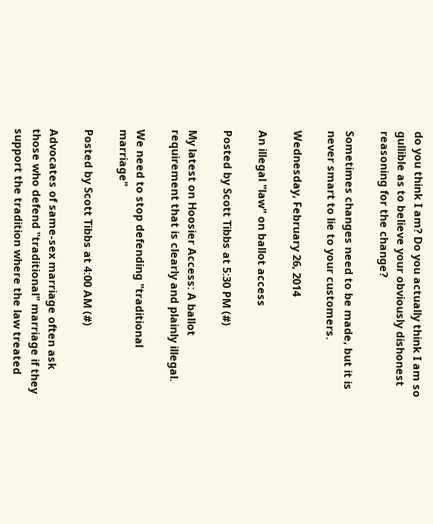do you think I am? Do you actually think I am so gullible as to believe your obviously dishonest reasoning for the change?

Sometimes changes need to be made, but it is never smart to lie to your customers.

Wednesday, February 26, 2014

An illegal "law" on ballot access

Posted by Scott Tibbs at 5:30 PM (#)

My latest on Hoosier Access: A ballot requirement that is clearly and plainly illegal.

We need to stop defending "traditional marriage"

Posted by Scott Tibbs at 4:00 AM (#)

Advocates of same-sex marriage often ask those who defend "traditional" marriage if they support the tradition where the law treated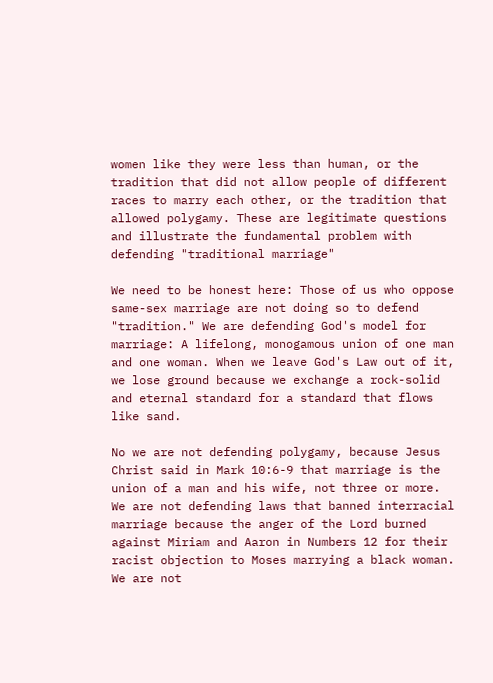women like they were less than human, or the tradition that did not allow people of different races to marry each other, or the tradition that allowed polygamy. These are legitimate questions and illustrate the fundamental problem with defending "traditional marriage"

We need to be honest here: Those of us who oppose same-sex marriage are not doing so to defend "tradition." We are defending God's model for marriage: A lifelong, monogamous union of one man and one woman. When we leave God's Law out of it, we lose ground because we exchange a rock-solid and eternal standard for a standard that flows like sand.

No we are not defending polygamy, because Jesus Christ said in Mark 10:6-9 that marriage is the union of a man and his wife, not three or more. We are not defending laws that banned interracial marriage because the anger of the Lord burned against Miriam and Aaron in Numbers 12 for their racist objection to Moses marrying a black woman. We are not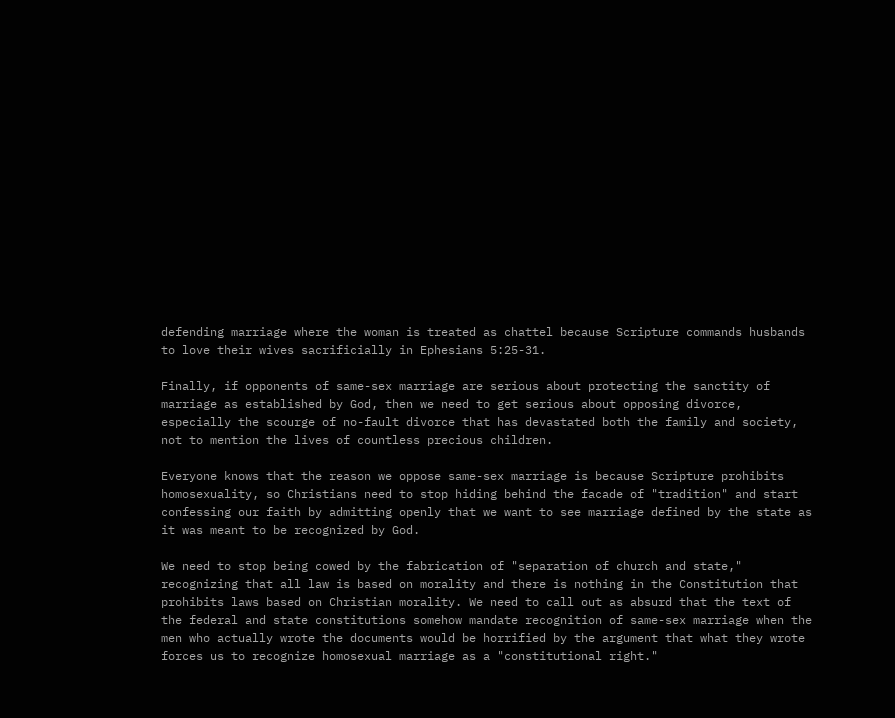defending marriage where the woman is treated as chattel because Scripture commands husbands to love their wives sacrificially in Ephesians 5:25-31.

Finally, if opponents of same-sex marriage are serious about protecting the sanctity of marriage as established by God, then we need to get serious about opposing divorce, especially the scourge of no-fault divorce that has devastated both the family and society, not to mention the lives of countless precious children.

Everyone knows that the reason we oppose same-sex marriage is because Scripture prohibits homosexuality, so Christians need to stop hiding behind the facade of "tradition" and start confessing our faith by admitting openly that we want to see marriage defined by the state as it was meant to be recognized by God.

We need to stop being cowed by the fabrication of "separation of church and state," recognizing that all law is based on morality and there is nothing in the Constitution that prohibits laws based on Christian morality. We need to call out as absurd that the text of the federal and state constitutions somehow mandate recognition of same-sex marriage when the men who actually wrote the documents would be horrified by the argument that what they wrote forces us to recognize homosexual marriage as a "constitutional right."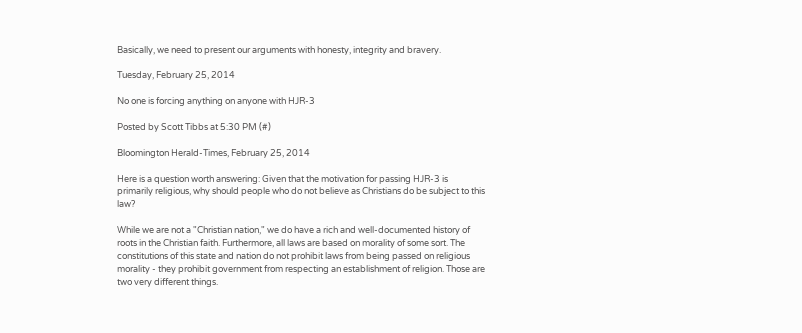Basically, we need to present our arguments with honesty, integrity and bravery.

Tuesday, February 25, 2014

No one is forcing anything on anyone with HJR-3

Posted by Scott Tibbs at 5:30 PM (#)

Bloomington Herald-Times, February 25, 2014

Here is a question worth answering: Given that the motivation for passing HJR-3 is primarily religious, why should people who do not believe as Christians do be subject to this law?

While we are not a "Christian nation," we do have a rich and well-documented history of roots in the Christian faith. Furthermore, all laws are based on morality of some sort. The constitutions of this state and nation do not prohibit laws from being passed on religious morality - they prohibit government from respecting an establishment of religion. Those are two very different things.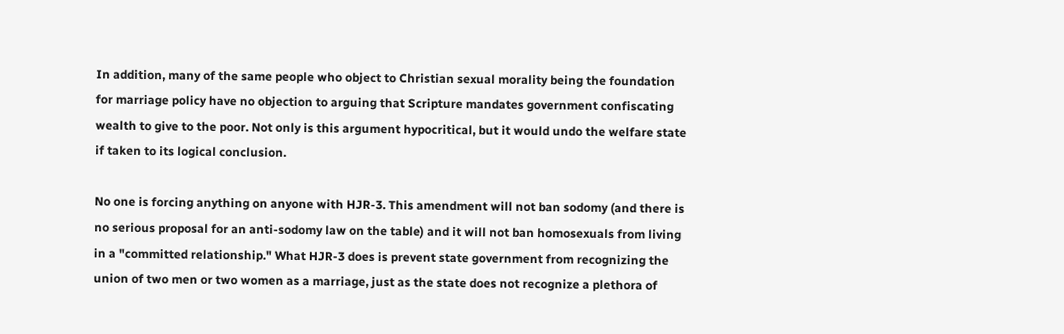In addition, many of the same people who object to Christian sexual morality being the foundation for marriage policy have no objection to arguing that Scripture mandates government confiscating wealth to give to the poor. Not only is this argument hypocritical, but it would undo the welfare state if taken to its logical conclusion.

No one is forcing anything on anyone with HJR-3. This amendment will not ban sodomy (and there is no serious proposal for an anti-sodomy law on the table) and it will not ban homosexuals from living in a "committed relationship." What HJR-3 does is prevent state government from recognizing the union of two men or two women as a marriage, just as the state does not recognize a plethora of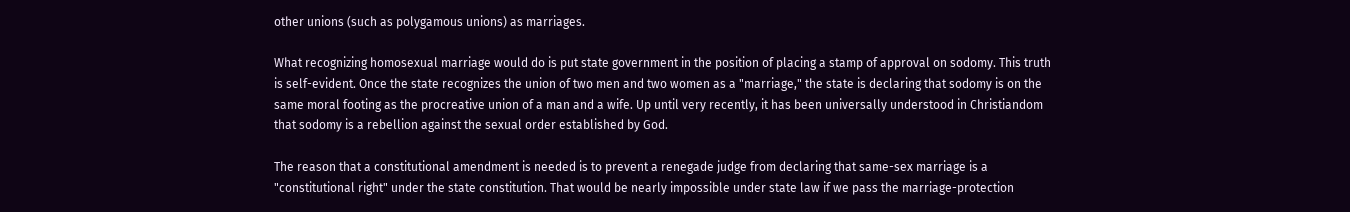other unions (such as polygamous unions) as marriages.

What recognizing homosexual marriage would do is put state government in the position of placing a stamp of approval on sodomy. This truth is self-evident. Once the state recognizes the union of two men and two women as a "marriage," the state is declaring that sodomy is on the same moral footing as the procreative union of a man and a wife. Up until very recently, it has been universally understood in Christiandom that sodomy is a rebellion against the sexual order established by God.

The reason that a constitutional amendment is needed is to prevent a renegade judge from declaring that same-sex marriage is a "constitutional right" under the state constitution. That would be nearly impossible under state law if we pass the marriage-protection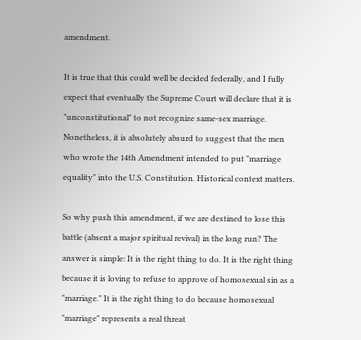amendment.

It is true that this could well be decided federally, and I fully expect that eventually the Supreme Court will declare that it is "unconstitutional" to not recognize same-sex marriage. Nonetheless, it is absolutely absurd to suggest that the men who wrote the 14th Amendment intended to put "marriage equality" into the U.S. Constitution. Historical context matters.

So why push this amendment, if we are destined to lose this battle (absent a major spiritual revival) in the long run? The answer is simple: It is the right thing to do. It is the right thing because it is loving to refuse to approve of homosexual sin as a "marriage." It is the right thing to do because homosexual "marriage" represents a real threat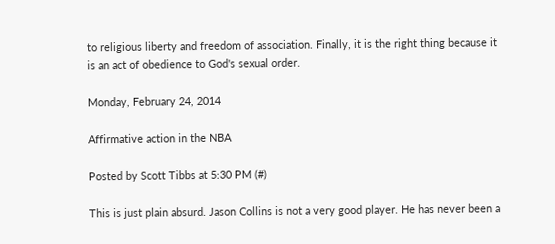to religious liberty and freedom of association. Finally, it is the right thing because it is an act of obedience to God's sexual order.

Monday, February 24, 2014

Affirmative action in the NBA

Posted by Scott Tibbs at 5:30 PM (#)

This is just plain absurd. Jason Collins is not a very good player. He has never been a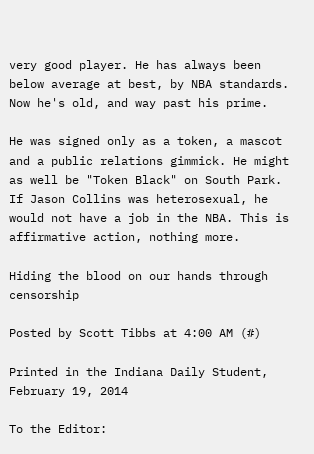very good player. He has always been below average at best, by NBA standards. Now he's old, and way past his prime.

He was signed only as a token, a mascot and a public relations gimmick. He might as well be "Token Black" on South Park. If Jason Collins was heterosexual, he would not have a job in the NBA. This is affirmative action, nothing more.

Hiding the blood on our hands through censorship

Posted by Scott Tibbs at 4:00 AM (#)

Printed in the Indiana Daily Student, February 19, 2014

To the Editor: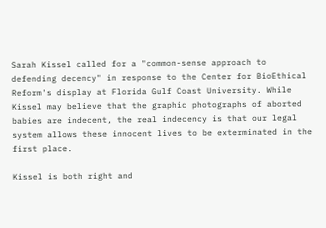Sarah Kissel called for a "common-sense approach to defending decency" in response to the Center for BioEthical Reform's display at Florida Gulf Coast University. While Kissel may believe that the graphic photographs of aborted babies are indecent, the real indecency is that our legal system allows these innocent lives to be exterminated in the first place.

Kissel is both right and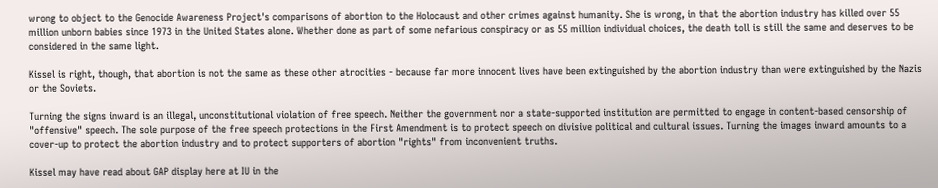wrong to object to the Genocide Awareness Project's comparisons of abortion to the Holocaust and other crimes against humanity. She is wrong, in that the abortion industry has killed over 55 million unborn babies since 1973 in the United States alone. Whether done as part of some nefarious conspiracy or as 55 million individual choices, the death toll is still the same and deserves to be considered in the same light.

Kissel is right, though, that abortion is not the same as these other atrocities - because far more innocent lives have been extinguished by the abortion industry than were extinguished by the Nazis or the Soviets.

Turning the signs inward is an illegal, unconstitutional violation of free speech. Neither the government nor a state-supported institution are permitted to engage in content-based censorship of "offensive" speech. The sole purpose of the free speech protections in the First Amendment is to protect speech on divisive political and cultural issues. Turning the images inward amounts to a cover-up to protect the abortion industry and to protect supporters of abortion "rights" from inconvenient truths.

Kissel may have read about GAP display here at IU in the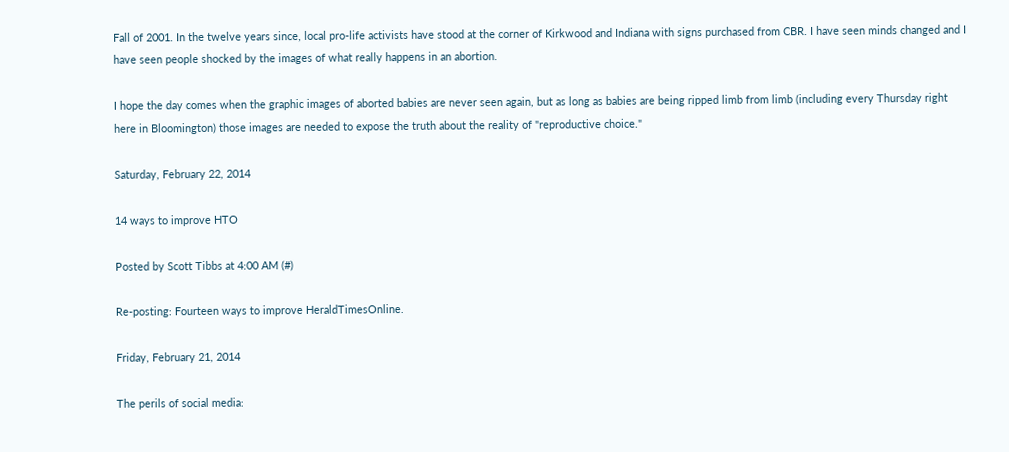Fall of 2001. In the twelve years since, local pro-life activists have stood at the corner of Kirkwood and Indiana with signs purchased from CBR. I have seen minds changed and I have seen people shocked by the images of what really happens in an abortion.

I hope the day comes when the graphic images of aborted babies are never seen again, but as long as babies are being ripped limb from limb (including every Thursday right here in Bloomington) those images are needed to expose the truth about the reality of "reproductive choice."

Saturday, February 22, 2014

14 ways to improve HTO

Posted by Scott Tibbs at 4:00 AM (#)

Re-posting: Fourteen ways to improve HeraldTimesOnline.

Friday, February 21, 2014

The perils of social media: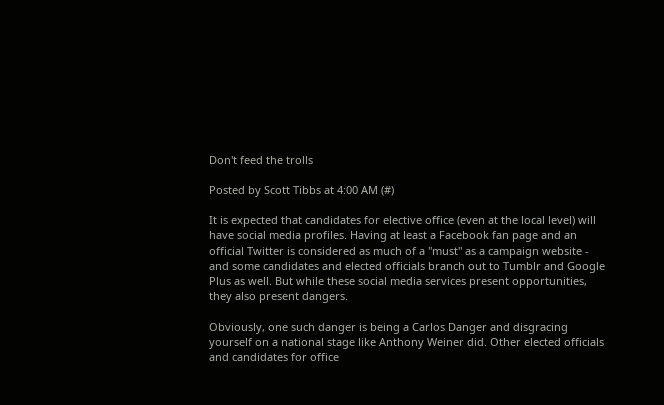Don't feed the trolls

Posted by Scott Tibbs at 4:00 AM (#)

It is expected that candidates for elective office (even at the local level) will have social media profiles. Having at least a Facebook fan page and an official Twitter is considered as much of a "must" as a campaign website - and some candidates and elected officials branch out to Tumblr and Google Plus as well. But while these social media services present opportunities, they also present dangers.

Obviously, one such danger is being a Carlos Danger and disgracing yourself on a national stage like Anthony Weiner did. Other elected officials and candidates for office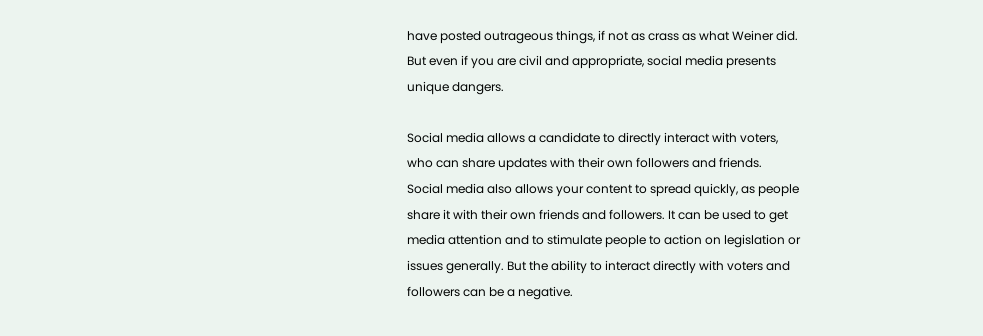have posted outrageous things, if not as crass as what Weiner did. But even if you are civil and appropriate, social media presents unique dangers.

Social media allows a candidate to directly interact with voters, who can share updates with their own followers and friends. Social media also allows your content to spread quickly, as people share it with their own friends and followers. It can be used to get media attention and to stimulate people to action on legislation or issues generally. But the ability to interact directly with voters and followers can be a negative.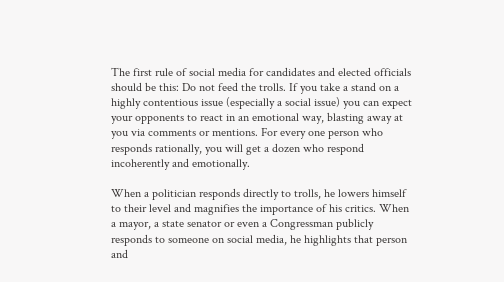The first rule of social media for candidates and elected officials should be this: Do not feed the trolls. If you take a stand on a highly contentious issue (especially a social issue) you can expect your opponents to react in an emotional way, blasting away at you via comments or mentions. For every one person who responds rationally, you will get a dozen who respond incoherently and emotionally.

When a politician responds directly to trolls, he lowers himself to their level and magnifies the importance of his critics. When a mayor, a state senator or even a Congressman publicly responds to someone on social media, he highlights that person and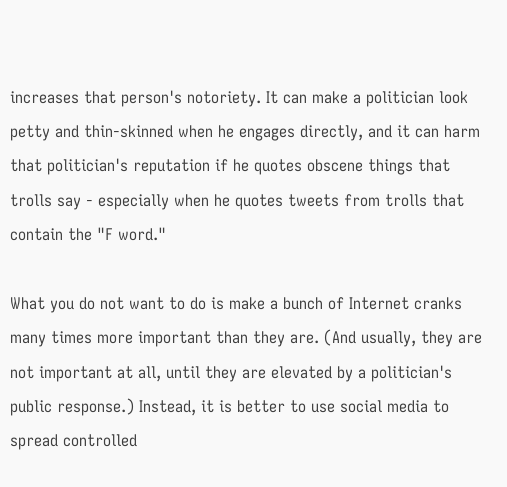increases that person's notoriety. It can make a politician look petty and thin-skinned when he engages directly, and it can harm that politician's reputation if he quotes obscene things that trolls say - especially when he quotes tweets from trolls that contain the "F word."

What you do not want to do is make a bunch of Internet cranks many times more important than they are. (And usually, they are not important at all, until they are elevated by a politician's public response.) Instead, it is better to use social media to spread controlled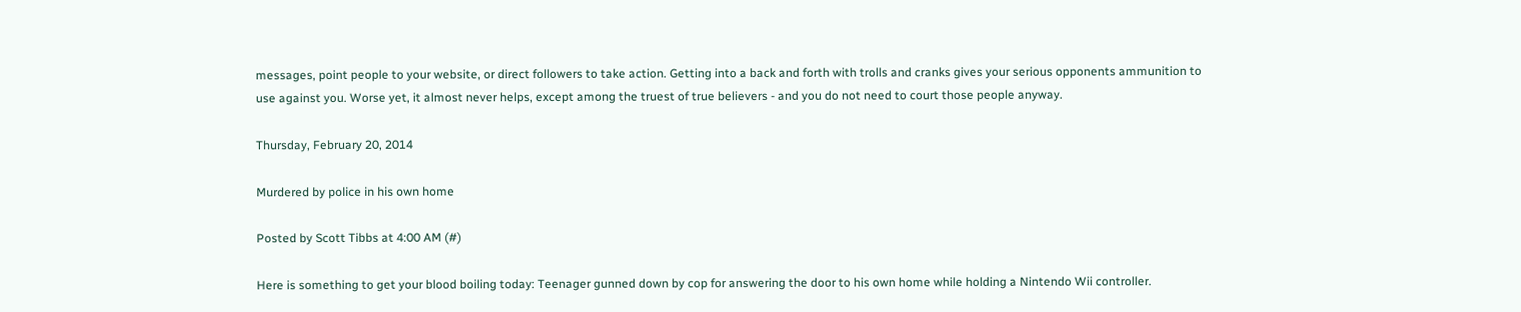messages, point people to your website, or direct followers to take action. Getting into a back and forth with trolls and cranks gives your serious opponents ammunition to use against you. Worse yet, it almost never helps, except among the truest of true believers - and you do not need to court those people anyway.

Thursday, February 20, 2014

Murdered by police in his own home

Posted by Scott Tibbs at 4:00 AM (#)

Here is something to get your blood boiling today: Teenager gunned down by cop for answering the door to his own home while holding a Nintendo Wii controller.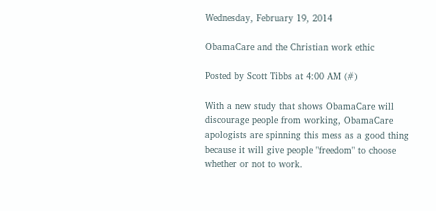Wednesday, February 19, 2014

ObamaCare and the Christian work ethic

Posted by Scott Tibbs at 4:00 AM (#)

With a new study that shows ObamaCare will discourage people from working, ObamaCare apologists are spinning this mess as a good thing because it will give people "freedom" to choose whether or not to work.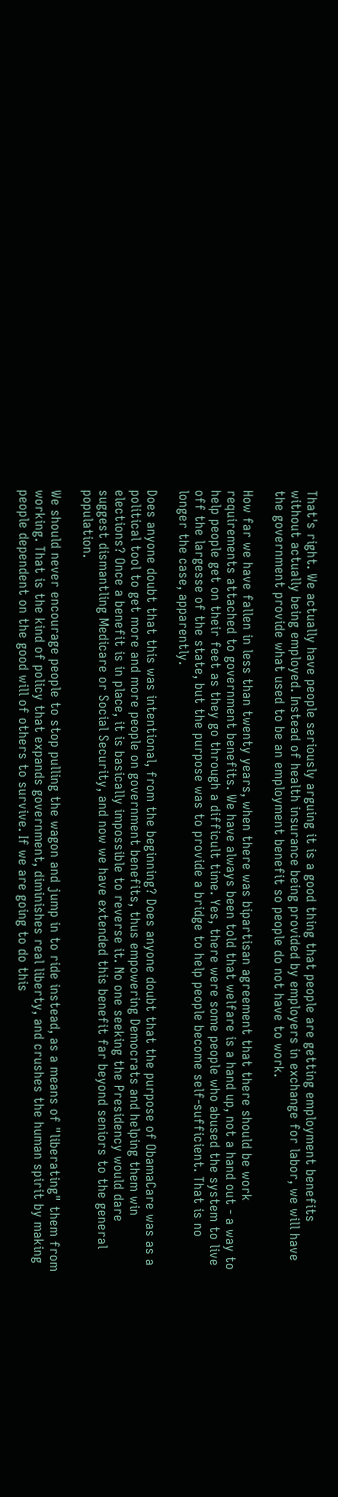That's right. We actually have people seriously arguing it is a good thing that people are getting employment benefits without actually being employed. Instead of health insurance being provided by employers in exchange for labor, we will have the government provide what used to be an employment benefit so people do not have to work.

How far we have fallen in less than twenty years, when there was bipartisan agreement that there should be work requirements attached to government benefits. We have always been told that welfare is a hand up, not a hand out - a way to help people get on their feet as they go through a difficult time. Yes, there were some people who abused the system to live off the largesse of the state, but the purpose was to provide a bridge to help people become self-sufficient. That is no longer the case, apparently.

Does anyone doubt that this was intentional, from the beginning? Does anyone doubt that the purpose of ObamaCare was as a political tool to get more and more people on government benefits, thus empowering Democrats and helping them win elections? Once a benefit is in place, it is basically impossible to reverse it. No one seeking the Presidency would dare suggest dismantling Medicare or Social Security, and now we have extended this benefit far beyond seniors to the general population.

We should never encourage people to stop pulling the wagon and jump in to ride instead, as a means of "liberating" them from working. That is the kind of policy that expands government, diminishes real liberty, and crushes the human spirit by making people dependent on the good will of others to survive. If we are going to do this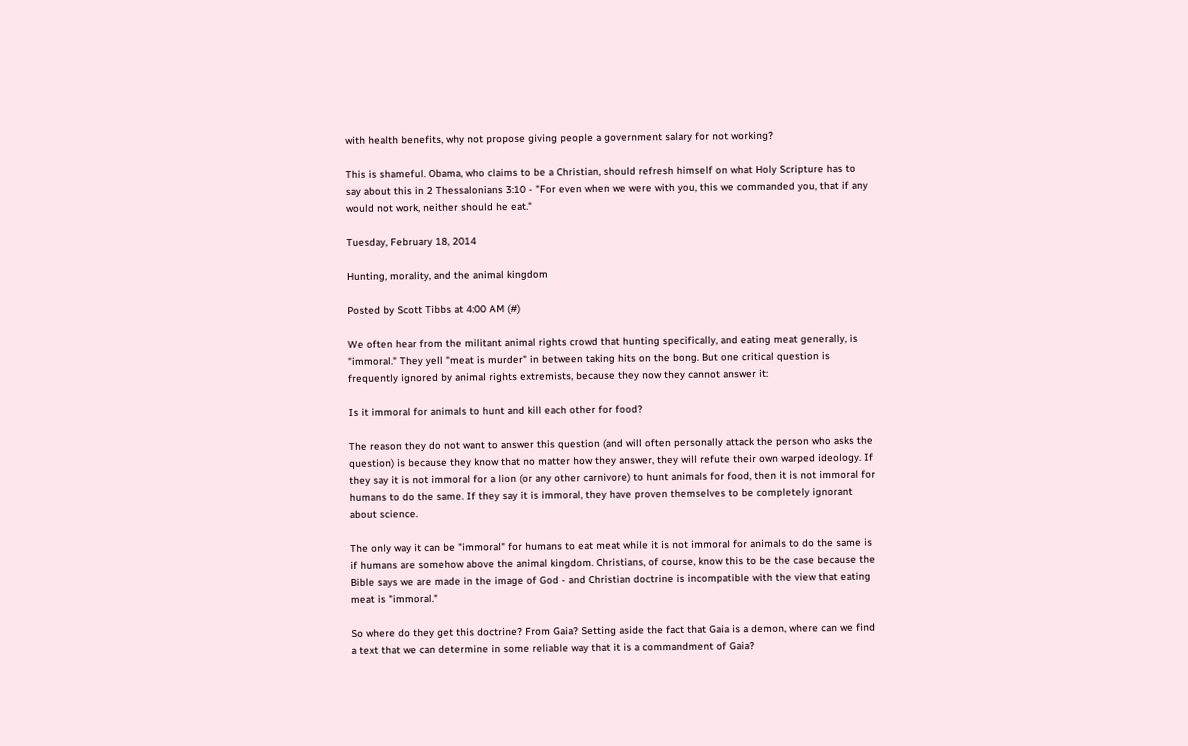with health benefits, why not propose giving people a government salary for not working?

This is shameful. Obama, who claims to be a Christian, should refresh himself on what Holy Scripture has to say about this in 2 Thessalonians 3:10 - "For even when we were with you, this we commanded you, that if any would not work, neither should he eat."

Tuesday, February 18, 2014

Hunting, morality, and the animal kingdom

Posted by Scott Tibbs at 4:00 AM (#)

We often hear from the militant animal rights crowd that hunting specifically, and eating meat generally, is "immoral." They yell "meat is murder" in between taking hits on the bong. But one critical question is frequently ignored by animal rights extremists, because they now they cannot answer it:

Is it immoral for animals to hunt and kill each other for food?

The reason they do not want to answer this question (and will often personally attack the person who asks the question) is because they know that no matter how they answer, they will refute their own warped ideology. If they say it is not immoral for a lion (or any other carnivore) to hunt animals for food, then it is not immoral for humans to do the same. If they say it is immoral, they have proven themselves to be completely ignorant about science.

The only way it can be "immoral" for humans to eat meat while it is not immoral for animals to do the same is if humans are somehow above the animal kingdom. Christians, of course, know this to be the case because the Bible says we are made in the image of God - and Christian doctrine is incompatible with the view that eating meat is "immoral."

So where do they get this doctrine? From Gaia? Setting aside the fact that Gaia is a demon, where can we find a text that we can determine in some reliable way that it is a commandment of Gaia?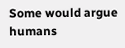Some would argue humans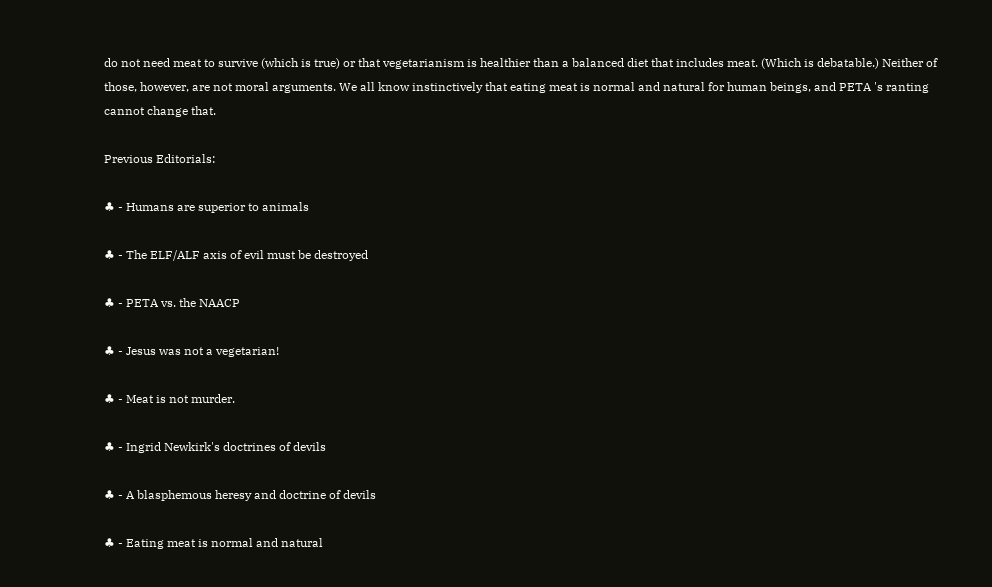do not need meat to survive (which is true) or that vegetarianism is healthier than a balanced diet that includes meat. (Which is debatable.) Neither of those, however, are not moral arguments. We all know instinctively that eating meat is normal and natural for human beings, and PETA 's ranting cannot change that.

Previous Editorials:

♣ - Humans are superior to animals

♣ - The ELF/ALF axis of evil must be destroyed

♣ - PETA vs. the NAACP

♣ - Jesus was not a vegetarian!

♣ - Meat is not murder.

♣ - Ingrid Newkirk's doctrines of devils

♣ - A blasphemous heresy and doctrine of devils

♣ - Eating meat is normal and natural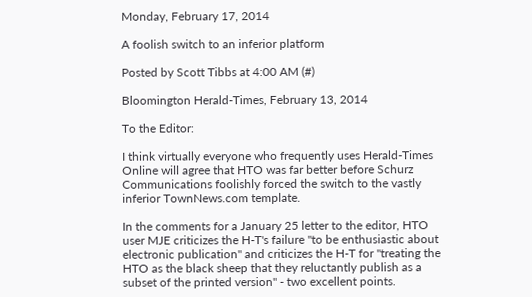Monday, February 17, 2014

A foolish switch to an inferior platform

Posted by Scott Tibbs at 4:00 AM (#)

Bloomington Herald-Times, February 13, 2014

To the Editor:

I think virtually everyone who frequently uses Herald-Times Online will agree that HTO was far better before Schurz Communications foolishly forced the switch to the vastly inferior TownNews.com template.

In the comments for a January 25 letter to the editor, HTO user MJE criticizes the H-T's failure "to be enthusiastic about electronic publication" and criticizes the H-T for "treating the HTO as the black sheep that they reluctantly publish as a subset of the printed version" - two excellent points.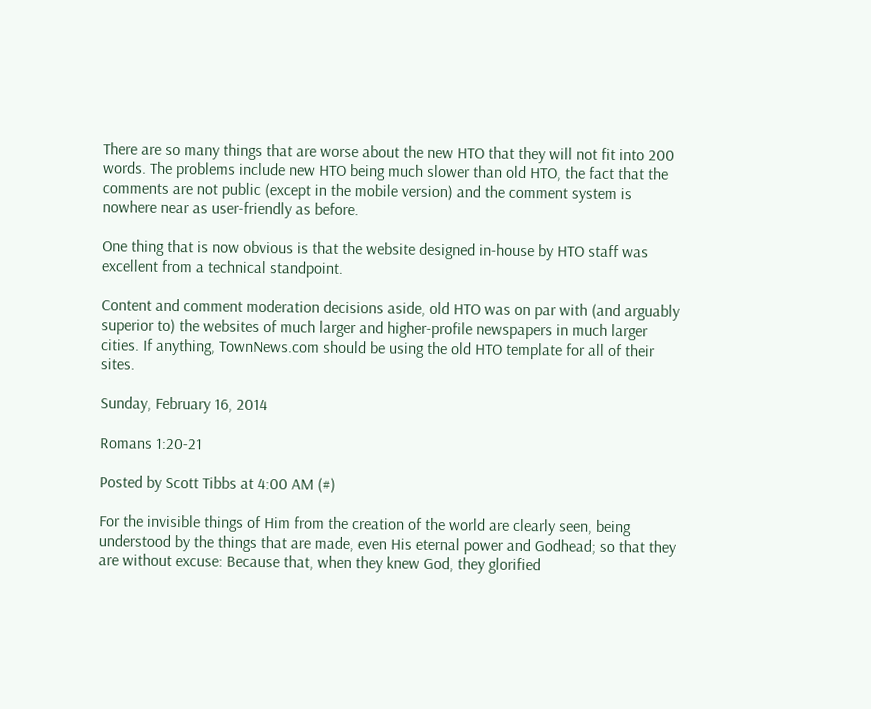There are so many things that are worse about the new HTO that they will not fit into 200 words. The problems include new HTO being much slower than old HTO, the fact that the comments are not public (except in the mobile version) and the comment system is nowhere near as user-friendly as before.

One thing that is now obvious is that the website designed in-house by HTO staff was excellent from a technical standpoint.

Content and comment moderation decisions aside, old HTO was on par with (and arguably superior to) the websites of much larger and higher-profile newspapers in much larger cities. If anything, TownNews.com should be using the old HTO template for all of their sites.

Sunday, February 16, 2014

Romans 1:20-21

Posted by Scott Tibbs at 4:00 AM (#)

For the invisible things of Him from the creation of the world are clearly seen, being understood by the things that are made, even His eternal power and Godhead; so that they are without excuse: Because that, when they knew God, they glorified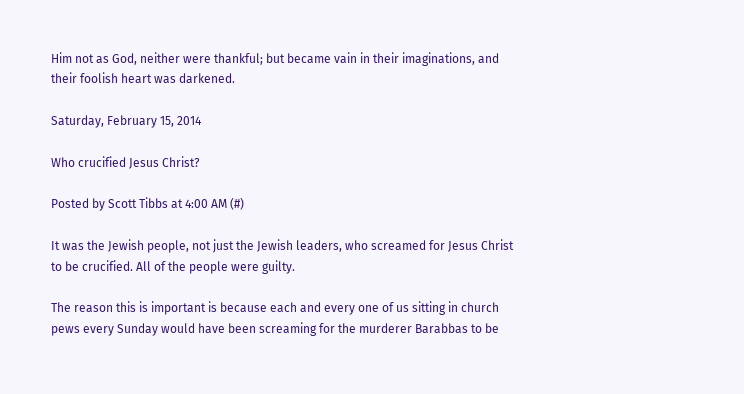Him not as God, neither were thankful; but became vain in their imaginations, and their foolish heart was darkened.

Saturday, February 15, 2014

Who crucified Jesus Christ?

Posted by Scott Tibbs at 4:00 AM (#)

It was the Jewish people, not just the Jewish leaders, who screamed for Jesus Christ to be crucified. All of the people were guilty.

The reason this is important is because each and every one of us sitting in church pews every Sunday would have been screaming for the murderer Barabbas to be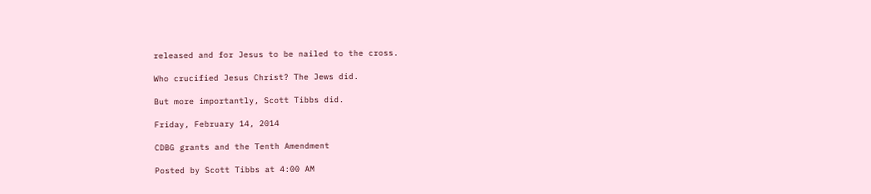released and for Jesus to be nailed to the cross.

Who crucified Jesus Christ? The Jews did.

But more importantly, Scott Tibbs did.

Friday, February 14, 2014

CDBG grants and the Tenth Amendment

Posted by Scott Tibbs at 4:00 AM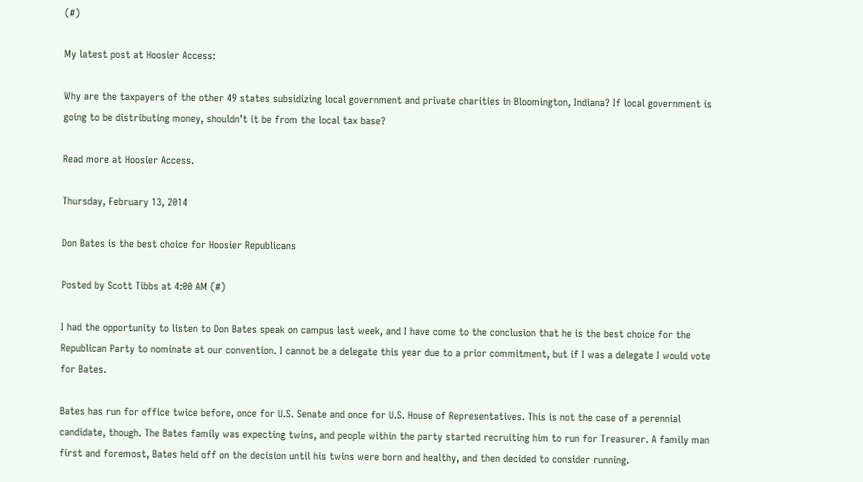(#)

My latest post at Hoosier Access:

Why are the taxpayers of the other 49 states subsidizing local government and private charities in Bloomington, Indiana? If local government is going to be distributing money, shouldn’t it be from the local tax base?

Read more at Hoosier Access.

Thursday, February 13, 2014

Don Bates is the best choice for Hoosier Republicans

Posted by Scott Tibbs at 4:00 AM (#)

I had the opportunity to listen to Don Bates speak on campus last week, and I have come to the conclusion that he is the best choice for the Republican Party to nominate at our convention. I cannot be a delegate this year due to a prior commitment, but if I was a delegate I would vote for Bates.

Bates has run for office twice before, once for U.S. Senate and once for U.S. House of Representatives. This is not the case of a perennial candidate, though. The Bates family was expecting twins, and people within the party started recruiting him to run for Treasurer. A family man first and foremost, Bates held off on the decision until his twins were born and healthy, and then decided to consider running.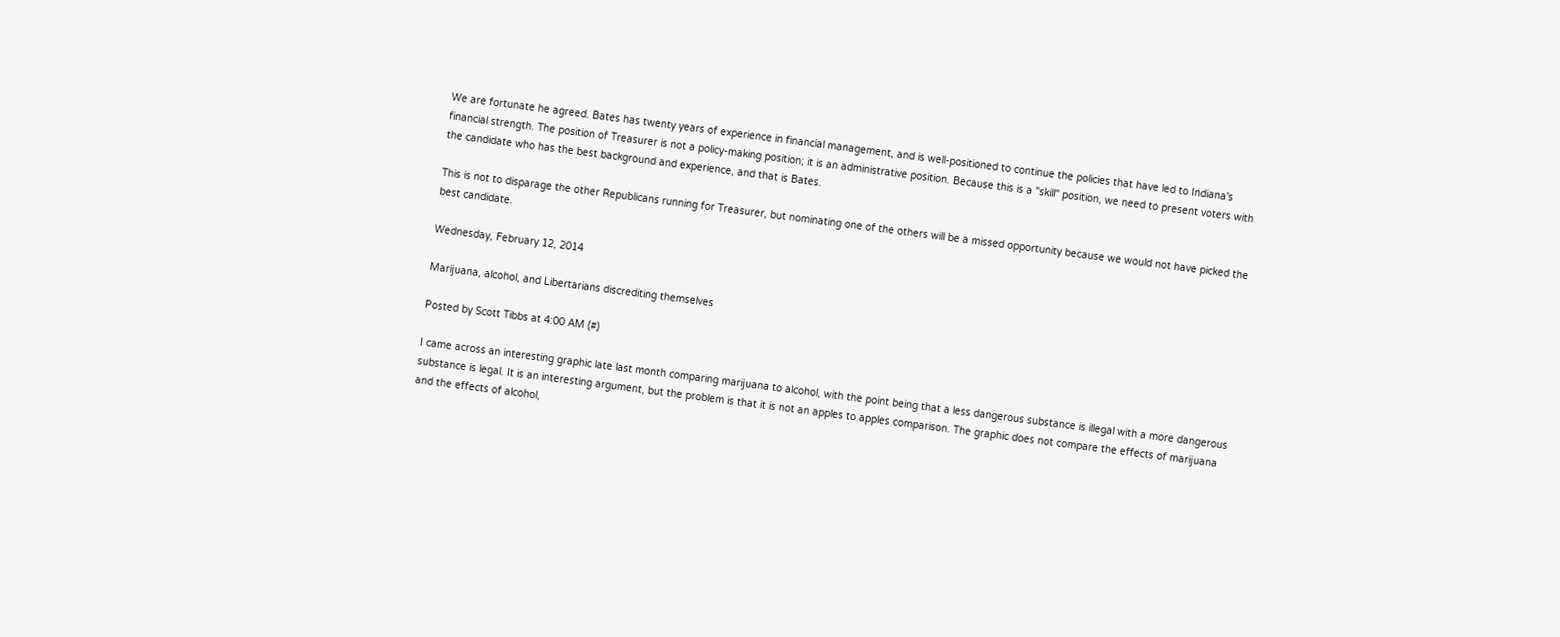We are fortunate he agreed. Bates has twenty years of experience in financial management, and is well-positioned to continue the policies that have led to Indiana's financial strength. The position of Treasurer is not a policy-making position; it is an administrative position. Because this is a "skill" position, we need to present voters with the candidate who has the best background and experience, and that is Bates.

This is not to disparage the other Republicans running for Treasurer, but nominating one of the others will be a missed opportunity because we would not have picked the best candidate.

Wednesday, February 12, 2014

Marijuana, alcohol, and Libertarians discrediting themselves

Posted by Scott Tibbs at 4:00 AM (#)

I came across an interesting graphic late last month comparing marijuana to alcohol, with the point being that a less dangerous substance is illegal with a more dangerous substance is legal. It is an interesting argument, but the problem is that it is not an apples to apples comparison. The graphic does not compare the effects of marijuana and the effects of alcohol,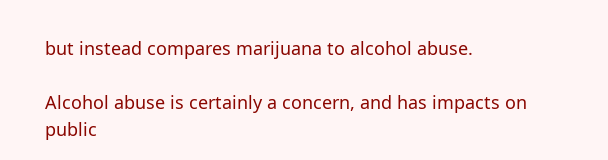but instead compares marijuana to alcohol abuse.

Alcohol abuse is certainly a concern, and has impacts on public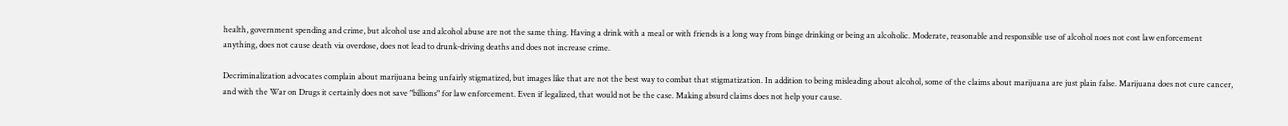health, government spending and crime, but alcohol use and alcohol abuse are not the same thing. Having a drink with a meal or with friends is a long way from binge drinking or being an alcoholic. Moderate, reasonable and responsible use of alcohol noes not cost law enforcement anything, does not cause death via overdose, does not lead to drunk-driving deaths and does not increase crime.

Decriminalization advocates complain about marijuana being unfairly stigmatized, but images like that are not the best way to combat that stigmatization. In addition to being misleading about alcohol, some of the claims about marijuana are just plain false. Marijuana does not cure cancer, and with the War on Drugs it certainly does not save "billions" for law enforcement. Even if legalized, that would not be the case. Making absurd claims does not help your cause.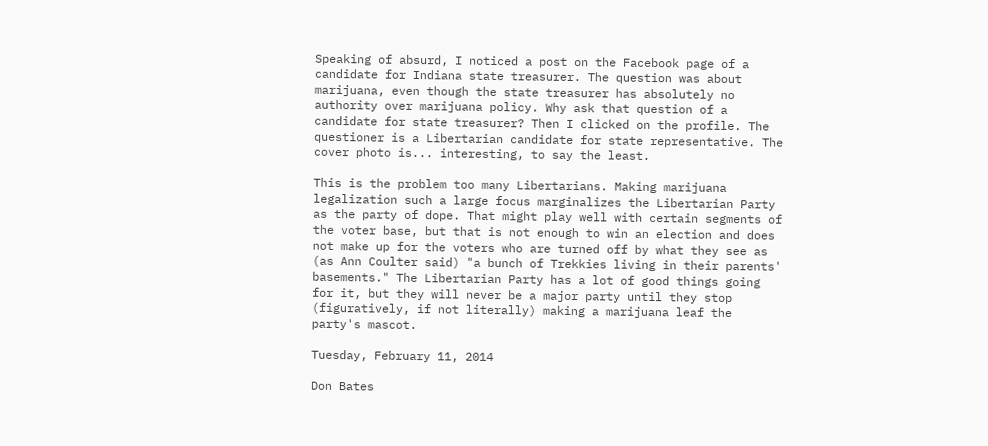Speaking of absurd, I noticed a post on the Facebook page of a candidate for Indiana state treasurer. The question was about marijuana, even though the state treasurer has absolutely no authority over marijuana policy. Why ask that question of a candidate for state treasurer? Then I clicked on the profile. The questioner is a Libertarian candidate for state representative. The cover photo is... interesting, to say the least.

This is the problem too many Libertarians. Making marijuana legalization such a large focus marginalizes the Libertarian Party as the party of dope. That might play well with certain segments of the voter base, but that is not enough to win an election and does not make up for the voters who are turned off by what they see as (as Ann Coulter said) "a bunch of Trekkies living in their parents' basements." The Libertarian Party has a lot of good things going for it, but they will never be a major party until they stop (figuratively, if not literally) making a marijuana leaf the party's mascot.

Tuesday, February 11, 2014

Don Bates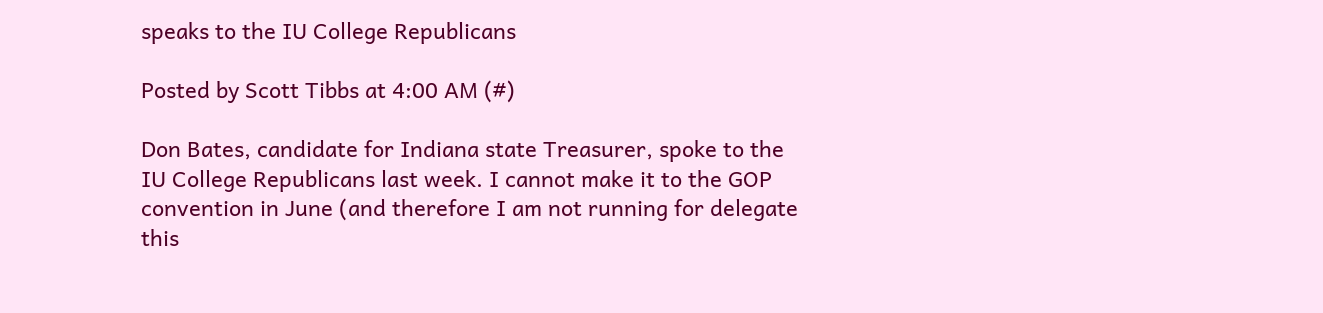speaks to the IU College Republicans

Posted by Scott Tibbs at 4:00 AM (#)

Don Bates, candidate for Indiana state Treasurer, spoke to the IU College Republicans last week. I cannot make it to the GOP convention in June (and therefore I am not running for delegate this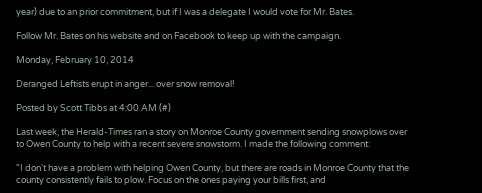year) due to an prior commitment, but if I was a delegate I would vote for Mr. Bates.

Follow Mr. Bates on his website and on Facebook to keep up with the campaign.

Monday, February 10, 2014

Deranged Leftists erupt in anger... over snow removal!

Posted by Scott Tibbs at 4:00 AM (#)

Last week, the Herald-Times ran a story on Monroe County government sending snowplows over to Owen County to help with a recent severe snowstorm. I made the following comment:

"I don't have a problem with helping Owen County, but there are roads in Monroe County that the county consistently fails to plow. Focus on the ones paying your bills first, and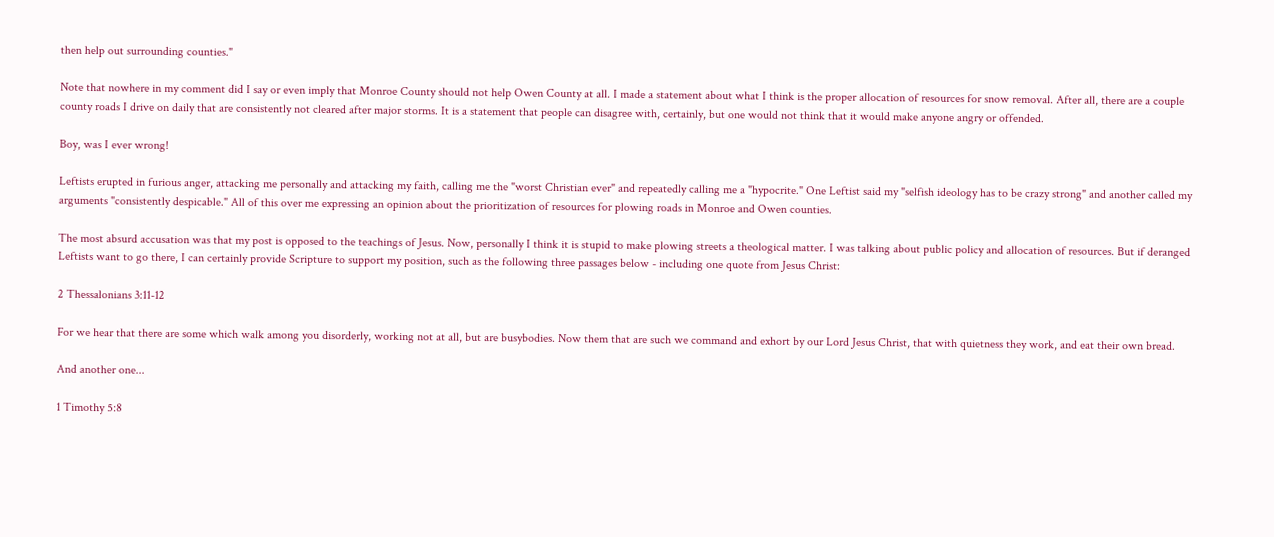then help out surrounding counties."

Note that nowhere in my comment did I say or even imply that Monroe County should not help Owen County at all. I made a statement about what I think is the proper allocation of resources for snow removal. After all, there are a couple county roads I drive on daily that are consistently not cleared after major storms. It is a statement that people can disagree with, certainly, but one would not think that it would make anyone angry or offended.

Boy, was I ever wrong!

Leftists erupted in furious anger, attacking me personally and attacking my faith, calling me the "worst Christian ever" and repeatedly calling me a "hypocrite." One Leftist said my "selfish ideology has to be crazy strong" and another called my arguments "consistently despicable." All of this over me expressing an opinion about the prioritization of resources for plowing roads in Monroe and Owen counties.

The most absurd accusation was that my post is opposed to the teachings of Jesus. Now, personally I think it is stupid to make plowing streets a theological matter. I was talking about public policy and allocation of resources. But if deranged Leftists want to go there, I can certainly provide Scripture to support my position, such as the following three passages below - including one quote from Jesus Christ:

2 Thessalonians 3:11-12

For we hear that there are some which walk among you disorderly, working not at all, but are busybodies. Now them that are such we command and exhort by our Lord Jesus Christ, that with quietness they work, and eat their own bread.

And another one...

1 Timothy 5:8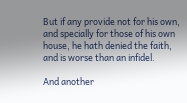But if any provide not for his own, and specially for those of his own house, he hath denied the faith, and is worse than an infidel.

And another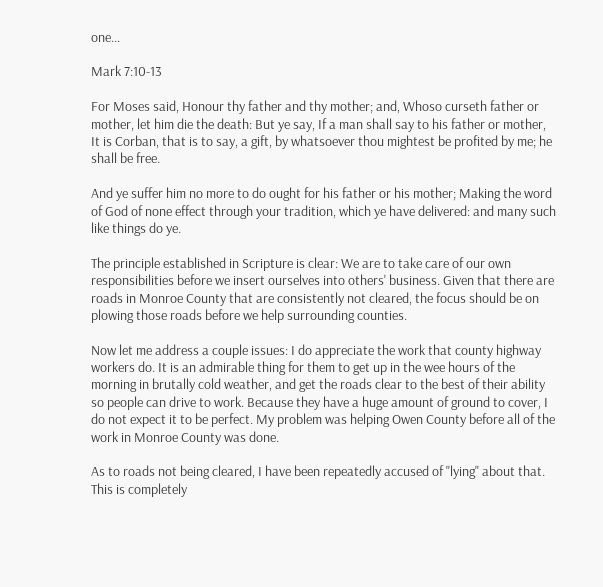one...

Mark 7:10-13

For Moses said, Honour thy father and thy mother; and, Whoso curseth father or mother, let him die the death: But ye say, If a man shall say to his father or mother, It is Corban, that is to say, a gift, by whatsoever thou mightest be profited by me; he shall be free.

And ye suffer him no more to do ought for his father or his mother; Making the word of God of none effect through your tradition, which ye have delivered: and many such like things do ye.

The principle established in Scripture is clear: We are to take care of our own responsibilities before we insert ourselves into others' business. Given that there are roads in Monroe County that are consistently not cleared, the focus should be on plowing those roads before we help surrounding counties.

Now let me address a couple issues: I do appreciate the work that county highway workers do. It is an admirable thing for them to get up in the wee hours of the morning in brutally cold weather, and get the roads clear to the best of their ability so people can drive to work. Because they have a huge amount of ground to cover, I do not expect it to be perfect. My problem was helping Owen County before all of the work in Monroe County was done.

As to roads not being cleared, I have been repeatedly accused of "lying" about that. This is completely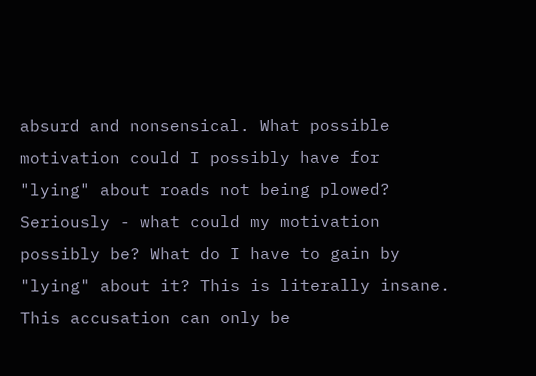absurd and nonsensical. What possible motivation could I possibly have for "lying" about roads not being plowed? Seriously - what could my motivation possibly be? What do I have to gain by "lying" about it? This is literally insane. This accusation can only be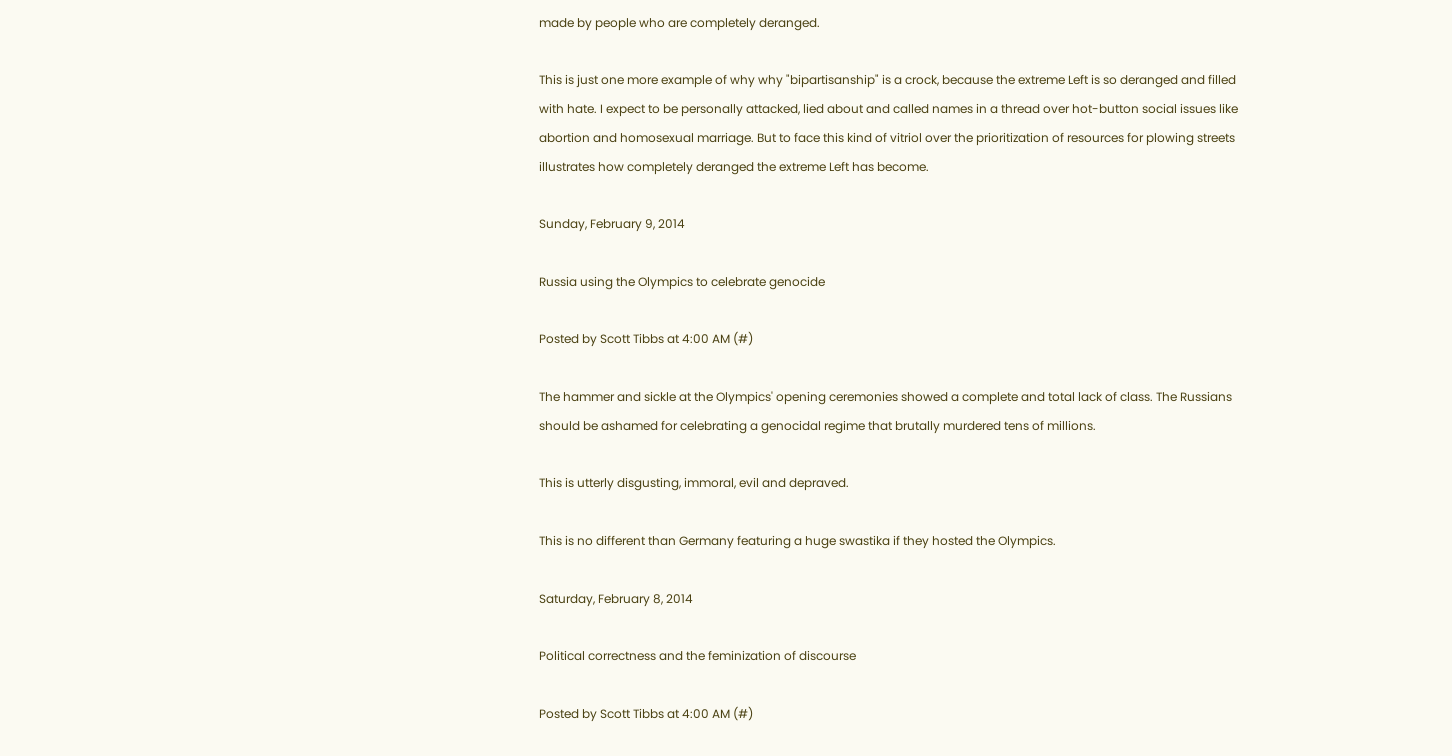made by people who are completely deranged.

This is just one more example of why why "bipartisanship" is a crock, because the extreme Left is so deranged and filled with hate. I expect to be personally attacked, lied about and called names in a thread over hot-button social issues like abortion and homosexual marriage. But to face this kind of vitriol over the prioritization of resources for plowing streets illustrates how completely deranged the extreme Left has become.

Sunday, February 9, 2014

Russia using the Olympics to celebrate genocide

Posted by Scott Tibbs at 4:00 AM (#)

The hammer and sickle at the Olympics' opening ceremonies showed a complete and total lack of class. The Russians should be ashamed for celebrating a genocidal regime that brutally murdered tens of millions.

This is utterly disgusting, immoral, evil and depraved.

This is no different than Germany featuring a huge swastika if they hosted the Olympics.

Saturday, February 8, 2014

Political correctness and the feminization of discourse

Posted by Scott Tibbs at 4:00 AM (#)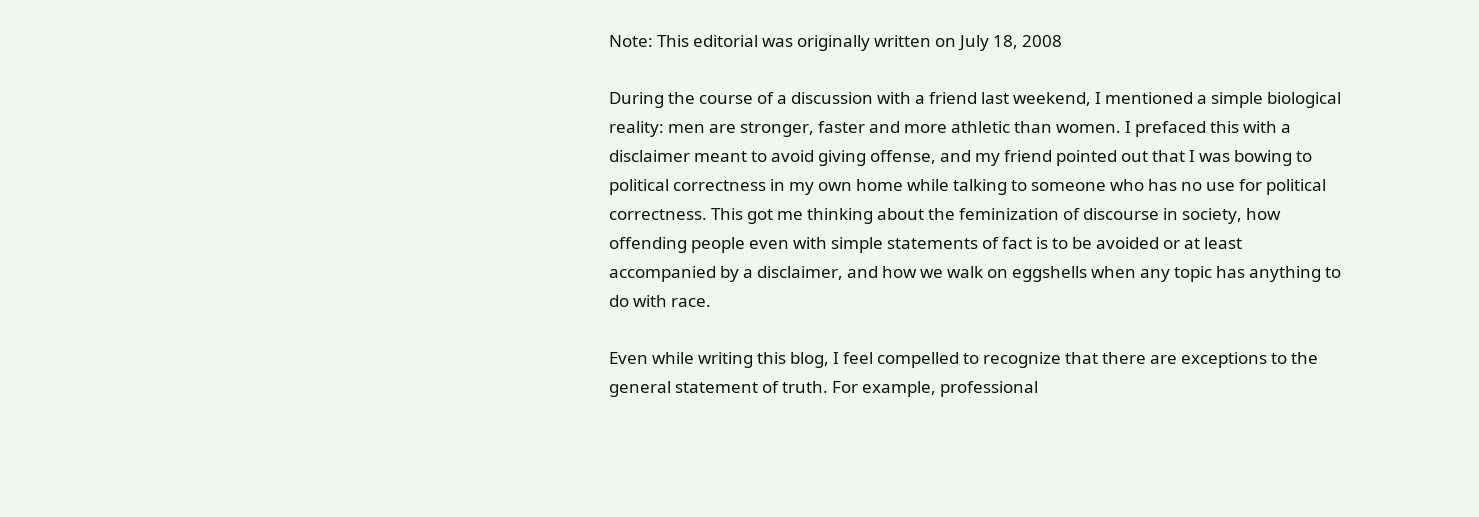Note: This editorial was originally written on July 18, 2008

During the course of a discussion with a friend last weekend, I mentioned a simple biological reality: men are stronger, faster and more athletic than women. I prefaced this with a disclaimer meant to avoid giving offense, and my friend pointed out that I was bowing to political correctness in my own home while talking to someone who has no use for political correctness. This got me thinking about the feminization of discourse in society, how offending people even with simple statements of fact is to be avoided or at least accompanied by a disclaimer, and how we walk on eggshells when any topic has anything to do with race.

Even while writing this blog, I feel compelled to recognize that there are exceptions to the general statement of truth. For example, professional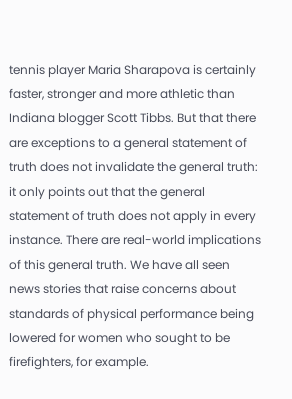tennis player Maria Sharapova is certainly faster, stronger and more athletic than Indiana blogger Scott Tibbs. But that there are exceptions to a general statement of truth does not invalidate the general truth: it only points out that the general statement of truth does not apply in every instance. There are real-world implications of this general truth. We have all seen news stories that raise concerns about standards of physical performance being lowered for women who sought to be firefighters, for example.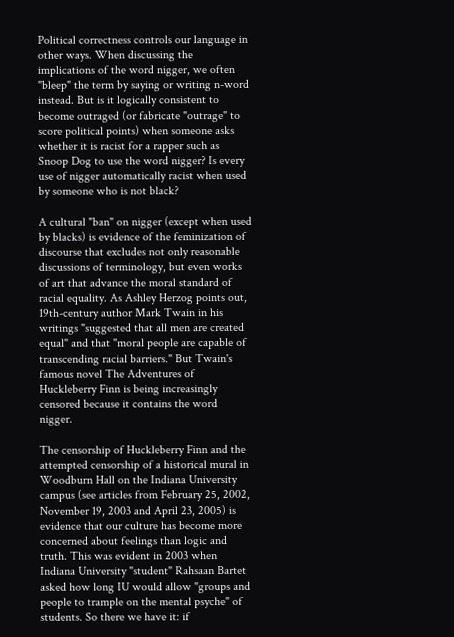Political correctness controls our language in other ways. When discussing the implications of the word nigger, we often "bleep" the term by saying or writing n-word instead. But is it logically consistent to become outraged (or fabricate "outrage" to score political points) when someone asks whether it is racist for a rapper such as Snoop Dog to use the word nigger? Is every use of nigger automatically racist when used by someone who is not black?

A cultural "ban" on nigger (except when used by blacks) is evidence of the feminization of discourse that excludes not only reasonable discussions of terminology, but even works of art that advance the moral standard of racial equality. As Ashley Herzog points out, 19th-century author Mark Twain in his writings "suggested that all men are created equal" and that "moral people are capable of transcending racial barriers." But Twain's famous novel The Adventures of Huckleberry Finn is being increasingly censored because it contains the word nigger.

The censorship of Huckleberry Finn and the attempted censorship of a historical mural in Woodburn Hall on the Indiana University campus (see articles from February 25, 2002, November 19, 2003 and April 23, 2005) is evidence that our culture has become more concerned about feelings than logic and truth. This was evident in 2003 when Indiana University "student" Rahsaan Bartet asked how long IU would allow "groups and people to trample on the mental psyche" of students. So there we have it: if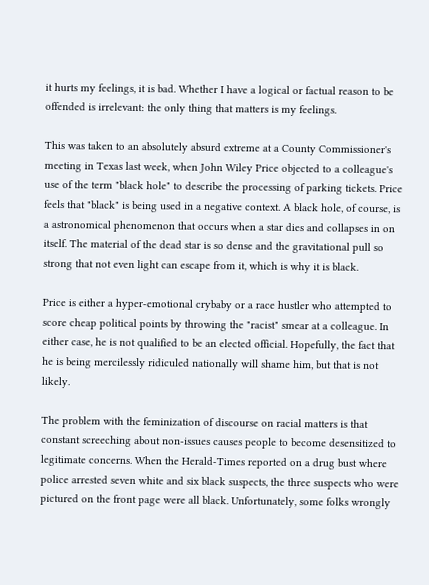it hurts my feelings, it is bad. Whether I have a logical or factual reason to be offended is irrelevant: the only thing that matters is my feelings.

This was taken to an absolutely absurd extreme at a County Commissioner's meeting in Texas last week, when John Wiley Price objected to a colleague's use of the term "black hole" to describe the processing of parking tickets. Price feels that "black" is being used in a negative context. A black hole, of course, is a astronomical phenomenon that occurs when a star dies and collapses in on itself. The material of the dead star is so dense and the gravitational pull so strong that not even light can escape from it, which is why it is black.

Price is either a hyper-emotional crybaby or a race hustler who attempted to score cheap political points by throwing the "racist" smear at a colleague. In either case, he is not qualified to be an elected official. Hopefully, the fact that he is being mercilessly ridiculed nationally will shame him, but that is not likely.

The problem with the feminization of discourse on racial matters is that constant screeching about non-issues causes people to become desensitized to legitimate concerns. When the Herald-Times reported on a drug bust where police arrested seven white and six black suspects, the three suspects who were pictured on the front page were all black. Unfortunately, some folks wrongly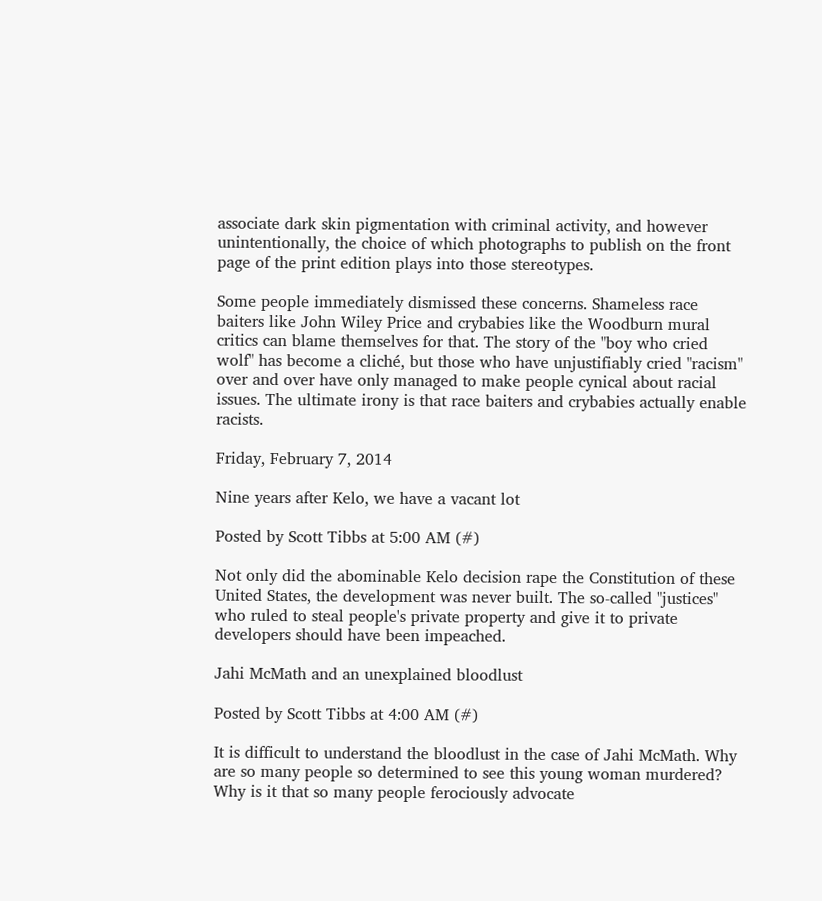associate dark skin pigmentation with criminal activity, and however unintentionally, the choice of which photographs to publish on the front page of the print edition plays into those stereotypes.

Some people immediately dismissed these concerns. Shameless race baiters like John Wiley Price and crybabies like the Woodburn mural critics can blame themselves for that. The story of the "boy who cried wolf" has become a cliché, but those who have unjustifiably cried "racism" over and over have only managed to make people cynical about racial issues. The ultimate irony is that race baiters and crybabies actually enable racists.

Friday, February 7, 2014

Nine years after Kelo, we have a vacant lot

Posted by Scott Tibbs at 5:00 AM (#)

Not only did the abominable Kelo decision rape the Constitution of these United States, the development was never built. The so-called "justices" who ruled to steal people's private property and give it to private developers should have been impeached.

Jahi McMath and an unexplained bloodlust

Posted by Scott Tibbs at 4:00 AM (#)

It is difficult to understand the bloodlust in the case of Jahi McMath. Why are so many people so determined to see this young woman murdered? Why is it that so many people ferociously advocate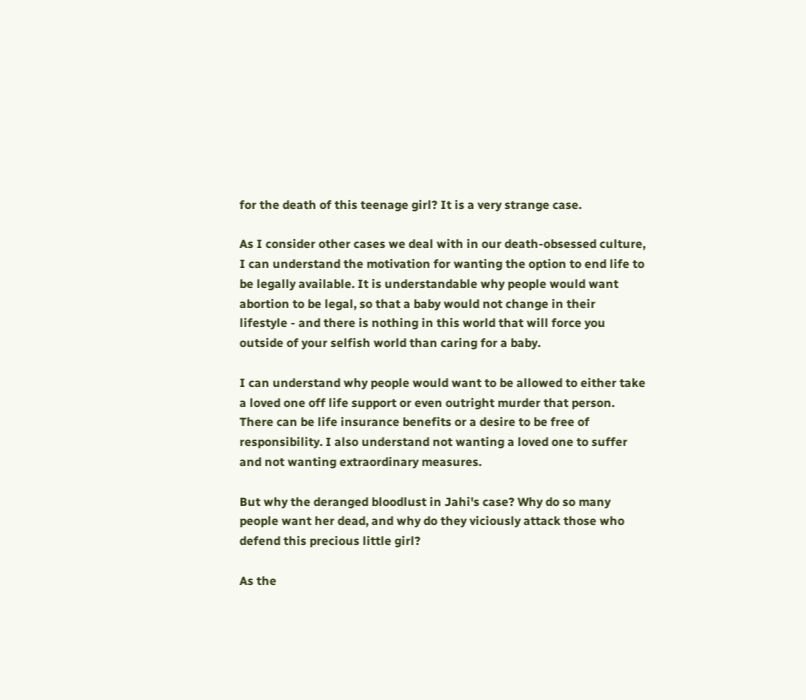for the death of this teenage girl? It is a very strange case.

As I consider other cases we deal with in our death-obsessed culture, I can understand the motivation for wanting the option to end life to be legally available. It is understandable why people would want abortion to be legal, so that a baby would not change in their lifestyle - and there is nothing in this world that will force you outside of your selfish world than caring for a baby.

I can understand why people would want to be allowed to either take a loved one off life support or even outright murder that person. There can be life insurance benefits or a desire to be free of responsibility. I also understand not wanting a loved one to suffer and not wanting extraordinary measures.

But why the deranged bloodlust in Jahi's case? Why do so many people want her dead, and why do they viciously attack those who defend this precious little girl?

As the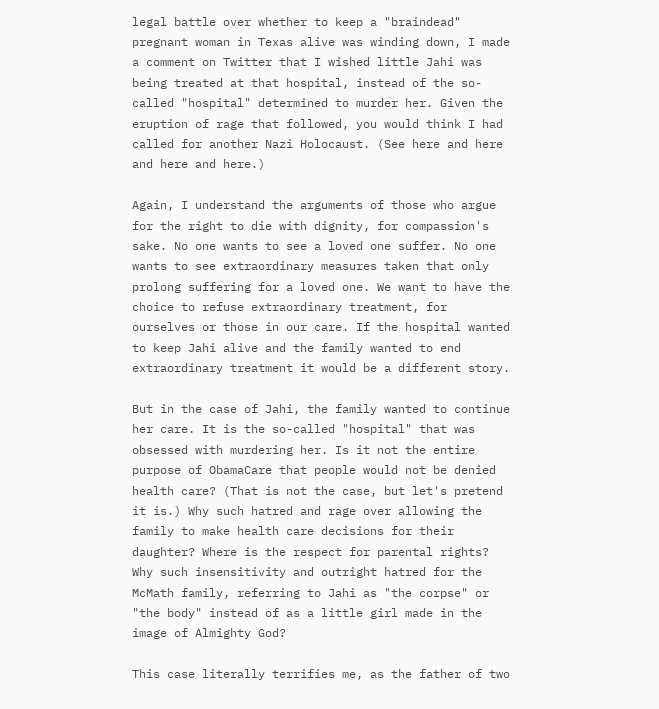legal battle over whether to keep a "braindead" pregnant woman in Texas alive was winding down, I made a comment on Twitter that I wished little Jahi was being treated at that hospital, instead of the so-called "hospital" determined to murder her. Given the eruption of rage that followed, you would think I had called for another Nazi Holocaust. (See here and here and here and here.)

Again, I understand the arguments of those who argue for the right to die with dignity, for compassion's sake. No one wants to see a loved one suffer. No one wants to see extraordinary measures taken that only prolong suffering for a loved one. We want to have the choice to refuse extraordinary treatment, for ourselves or those in our care. If the hospital wanted to keep Jahi alive and the family wanted to end extraordinary treatment it would be a different story.

But in the case of Jahi, the family wanted to continue her care. It is the so-called "hospital" that was obsessed with murdering her. Is it not the entire purpose of ObamaCare that people would not be denied health care? (That is not the case, but let's pretend it is.) Why such hatred and rage over allowing the family to make health care decisions for their daughter? Where is the respect for parental rights? Why such insensitivity and outright hatred for the McMath family, referring to Jahi as "the corpse" or "the body" instead of as a little girl made in the image of Almighty God?

This case literally terrifies me, as the father of two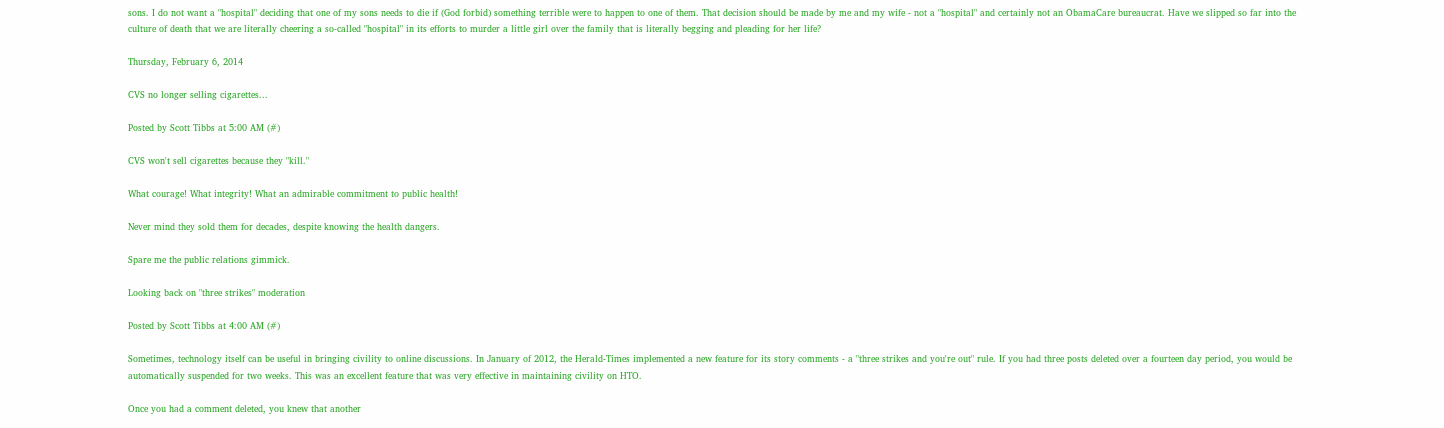sons. I do not want a "hospital" deciding that one of my sons needs to die if (God forbid) something terrible were to happen to one of them. That decision should be made by me and my wife - not a "hospital" and certainly not an ObamaCare bureaucrat. Have we slipped so far into the culture of death that we are literally cheering a so-called "hospital" in its efforts to murder a little girl over the family that is literally begging and pleading for her life?

Thursday, February 6, 2014

CVS no longer selling cigarettes...

Posted by Scott Tibbs at 5:00 AM (#)

CVS won't sell cigarettes because they "kill."

What courage! What integrity! What an admirable commitment to public health!

Never mind they sold them for decades, despite knowing the health dangers.

Spare me the public relations gimmick.

Looking back on "three strikes" moderation

Posted by Scott Tibbs at 4:00 AM (#)

Sometimes, technology itself can be useful in bringing civility to online discussions. In January of 2012, the Herald-Times implemented a new feature for its story comments - a "three strikes and you're out" rule. If you had three posts deleted over a fourteen day period, you would be automatically suspended for two weeks. This was an excellent feature that was very effective in maintaining civility on HTO.

Once you had a comment deleted, you knew that another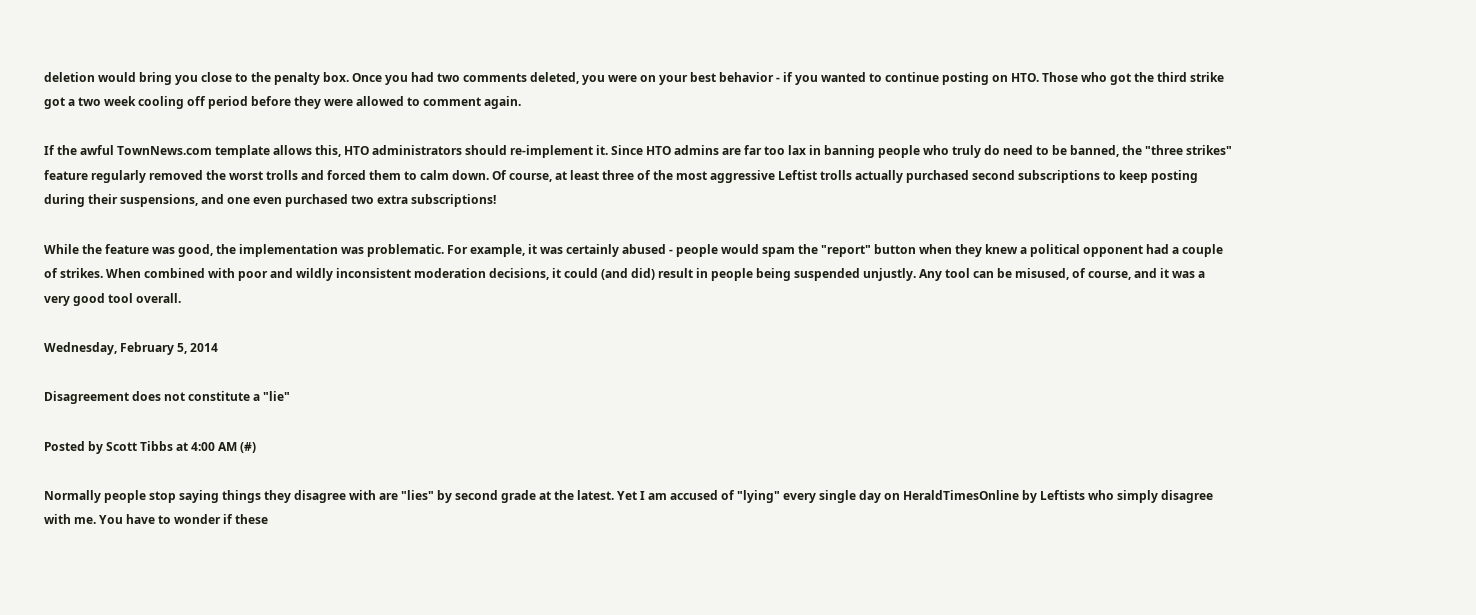deletion would bring you close to the penalty box. Once you had two comments deleted, you were on your best behavior - if you wanted to continue posting on HTO. Those who got the third strike got a two week cooling off period before they were allowed to comment again.

If the awful TownNews.com template allows this, HTO administrators should re-implement it. Since HTO admins are far too lax in banning people who truly do need to be banned, the "three strikes" feature regularly removed the worst trolls and forced them to calm down. Of course, at least three of the most aggressive Leftist trolls actually purchased second subscriptions to keep posting during their suspensions, and one even purchased two extra subscriptions!

While the feature was good, the implementation was problematic. For example, it was certainly abused - people would spam the "report" button when they knew a political opponent had a couple of strikes. When combined with poor and wildly inconsistent moderation decisions, it could (and did) result in people being suspended unjustly. Any tool can be misused, of course, and it was a very good tool overall.

Wednesday, February 5, 2014

Disagreement does not constitute a "lie"

Posted by Scott Tibbs at 4:00 AM (#)

Normally people stop saying things they disagree with are "lies" by second grade at the latest. Yet I am accused of "lying" every single day on HeraldTimesOnline by Leftists who simply disagree with me. You have to wonder if these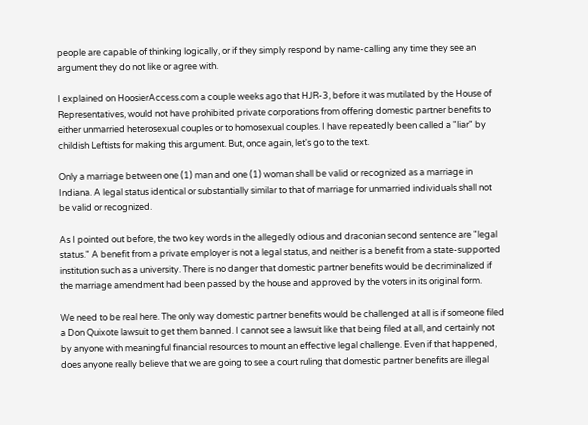people are capable of thinking logically, or if they simply respond by name-calling any time they see an argument they do not like or agree with.

I explained on HoosierAccess.com a couple weeks ago that HJR-3, before it was mutilated by the House of Representatives, would not have prohibited private corporations from offering domestic partner benefits to either unmarried heterosexual couples or to homosexual couples. I have repeatedly been called a "liar" by childish Leftists for making this argument. But, once again, let's go to the text.

Only a marriage between one (1) man and one (1) woman shall be valid or recognized as a marriage in Indiana. A legal status identical or substantially similar to that of marriage for unmarried individuals shall not be valid or recognized.

As I pointed out before, the two key words in the allegedly odious and draconian second sentence are "legal status." A benefit from a private employer is not a legal status, and neither is a benefit from a state-supported institution such as a university. There is no danger that domestic partner benefits would be decriminalized if the marriage amendment had been passed by the house and approved by the voters in its original form.

We need to be real here. The only way domestic partner benefits would be challenged at all is if someone filed a Don Quixote lawsuit to get them banned. I cannot see a lawsuit like that being filed at all, and certainly not by anyone with meaningful financial resources to mount an effective legal challenge. Even if that happened, does anyone really believe that we are going to see a court ruling that domestic partner benefits are illegal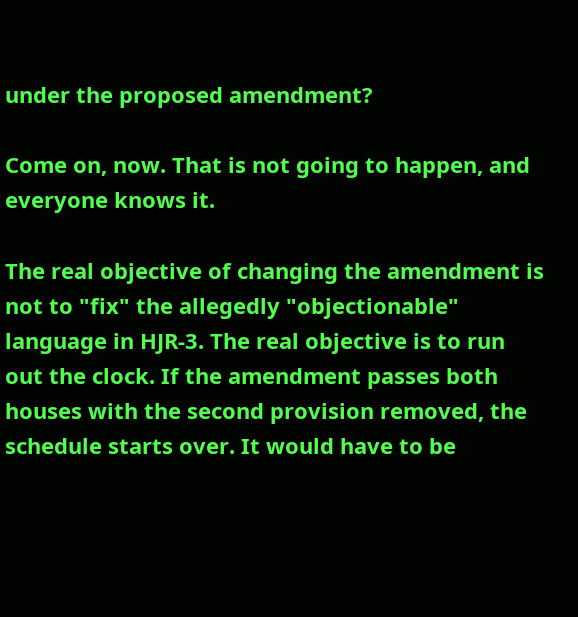under the proposed amendment?

Come on, now. That is not going to happen, and everyone knows it.

The real objective of changing the amendment is not to "fix" the allegedly "objectionable" language in HJR-3. The real objective is to run out the clock. If the amendment passes both houses with the second provision removed, the schedule starts over. It would have to be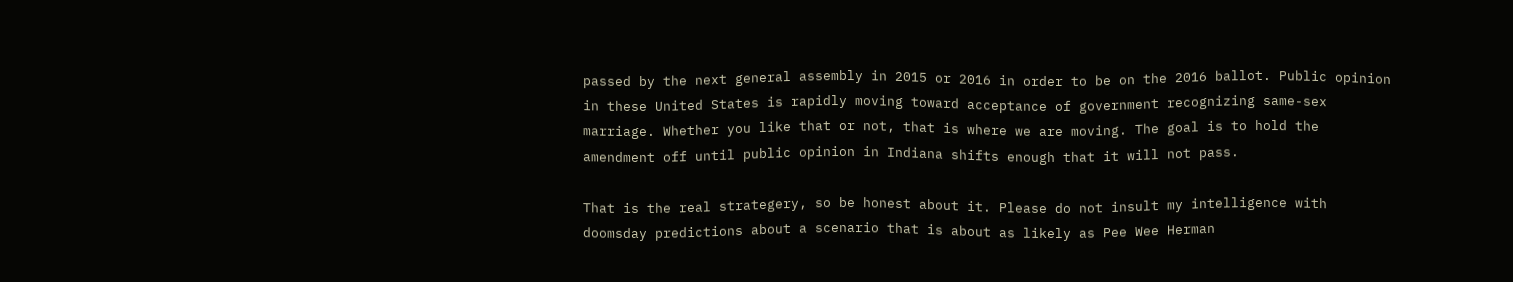passed by the next general assembly in 2015 or 2016 in order to be on the 2016 ballot. Public opinion in these United States is rapidly moving toward acceptance of government recognizing same-sex marriage. Whether you like that or not, that is where we are moving. The goal is to hold the amendment off until public opinion in Indiana shifts enough that it will not pass.

That is the real strategery, so be honest about it. Please do not insult my intelligence with doomsday predictions about a scenario that is about as likely as Pee Wee Herman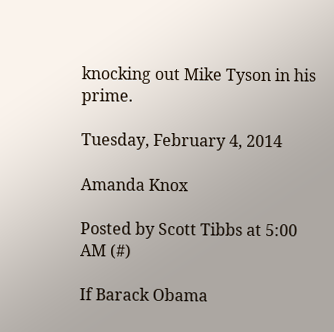knocking out Mike Tyson in his prime.

Tuesday, February 4, 2014

Amanda Knox

Posted by Scott Tibbs at 5:00 AM (#)

If Barack Obama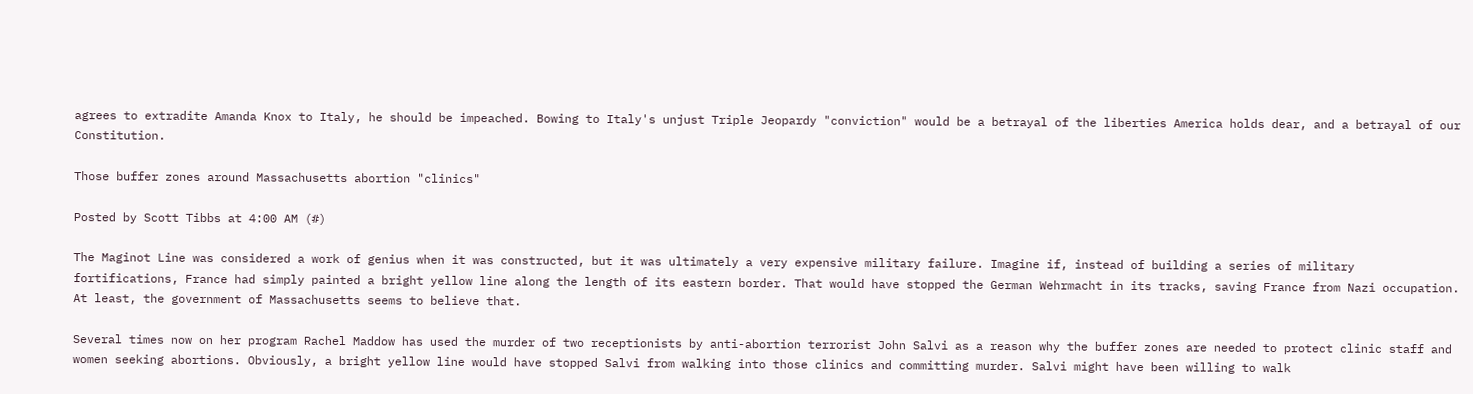agrees to extradite Amanda Knox to Italy, he should be impeached. Bowing to Italy's unjust Triple Jeopardy "conviction" would be a betrayal of the liberties America holds dear, and a betrayal of our Constitution.

Those buffer zones around Massachusetts abortion "clinics"

Posted by Scott Tibbs at 4:00 AM (#)

The Maginot Line was considered a work of genius when it was constructed, but it was ultimately a very expensive military failure. Imagine if, instead of building a series of military fortifications, France had simply painted a bright yellow line along the length of its eastern border. That would have stopped the German Wehrmacht in its tracks, saving France from Nazi occupation. At least, the government of Massachusetts seems to believe that.

Several times now on her program Rachel Maddow has used the murder of two receptionists by anti-abortion terrorist John Salvi as a reason why the buffer zones are needed to protect clinic staff and women seeking abortions. Obviously, a bright yellow line would have stopped Salvi from walking into those clinics and committing murder. Salvi might have been willing to walk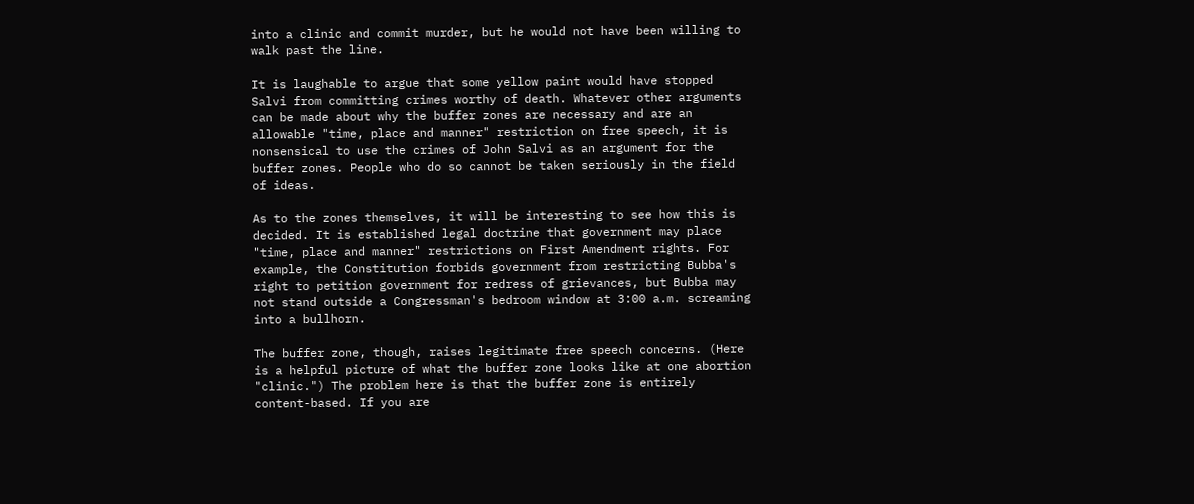into a clinic and commit murder, but he would not have been willing to walk past the line.

It is laughable to argue that some yellow paint would have stopped Salvi from committing crimes worthy of death. Whatever other arguments can be made about why the buffer zones are necessary and are an allowable "time, place and manner" restriction on free speech, it is nonsensical to use the crimes of John Salvi as an argument for the buffer zones. People who do so cannot be taken seriously in the field of ideas.

As to the zones themselves, it will be interesting to see how this is decided. It is established legal doctrine that government may place "time, place and manner" restrictions on First Amendment rights. For example, the Constitution forbids government from restricting Bubba's right to petition government for redress of grievances, but Bubba may not stand outside a Congressman's bedroom window at 3:00 a.m. screaming into a bullhorn.

The buffer zone, though, raises legitimate free speech concerns. (Here is a helpful picture of what the buffer zone looks like at one abortion "clinic.") The problem here is that the buffer zone is entirely content-based. If you are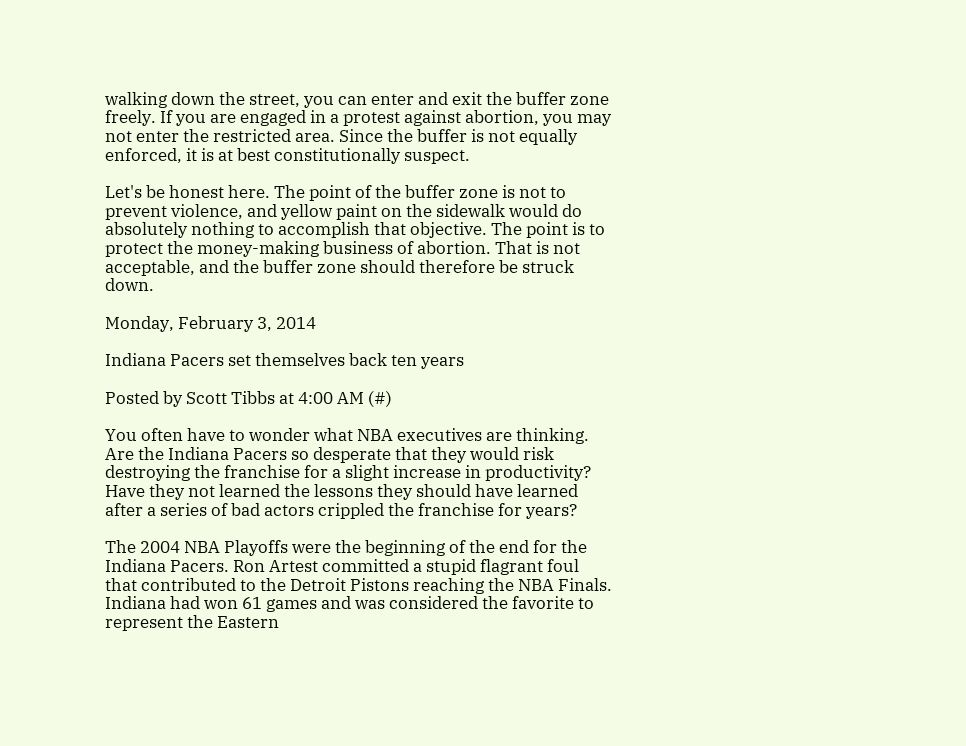walking down the street, you can enter and exit the buffer zone freely. If you are engaged in a protest against abortion, you may not enter the restricted area. Since the buffer is not equally enforced, it is at best constitutionally suspect.

Let's be honest here. The point of the buffer zone is not to prevent violence, and yellow paint on the sidewalk would do absolutely nothing to accomplish that objective. The point is to protect the money-making business of abortion. That is not acceptable, and the buffer zone should therefore be struck down.

Monday, February 3, 2014

Indiana Pacers set themselves back ten years

Posted by Scott Tibbs at 4:00 AM (#)

You often have to wonder what NBA executives are thinking. Are the Indiana Pacers so desperate that they would risk destroying the franchise for a slight increase in productivity? Have they not learned the lessons they should have learned after a series of bad actors crippled the franchise for years?

The 2004 NBA Playoffs were the beginning of the end for the Indiana Pacers. Ron Artest committed a stupid flagrant foul that contributed to the Detroit Pistons reaching the NBA Finals. Indiana had won 61 games and was considered the favorite to represent the Eastern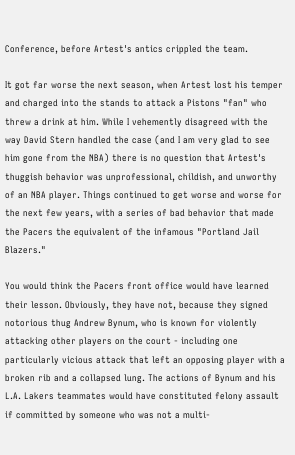Conference, before Artest's antics crippled the team.

It got far worse the next season, when Artest lost his temper and charged into the stands to attack a Pistons "fan" who threw a drink at him. While I vehemently disagreed with the way David Stern handled the case (and I am very glad to see him gone from the NBA) there is no question that Artest's thuggish behavior was unprofessional, childish, and unworthy of an NBA player. Things continued to get worse and worse for the next few years, with a series of bad behavior that made the Pacers the equivalent of the infamous "Portland Jail Blazers."

You would think the Pacers front office would have learned their lesson. Obviously, they have not, because they signed notorious thug Andrew Bynum, who is known for violently attacking other players on the court - including one particularly vicious attack that left an opposing player with a broken rib and a collapsed lung. The actions of Bynum and his L.A. Lakers teammates would have constituted felony assault if committed by someone who was not a multi-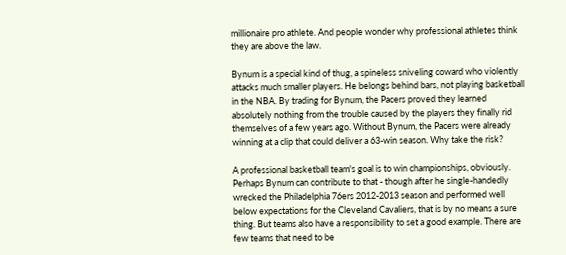millionaire pro athlete. And people wonder why professional athletes think they are above the law.

Bynum is a special kind of thug, a spineless sniveling coward who violently attacks much smaller players. He belongs behind bars, not playing basketball in the NBA. By trading for Bynum, the Pacers proved they learned absolutely nothing from the trouble caused by the players they finally rid themselves of a few years ago. Without Bynum, the Pacers were already winning at a clip that could deliver a 63-win season. Why take the risk?

A professional basketball team's goal is to win championships, obviously. Perhaps Bynum can contribute to that - though after he single-handedly wrecked the Philadelphia 76ers 2012-2013 season and performed well below expectations for the Cleveland Cavaliers, that is by no means a sure thing. But teams also have a responsibility to set a good example. There are few teams that need to be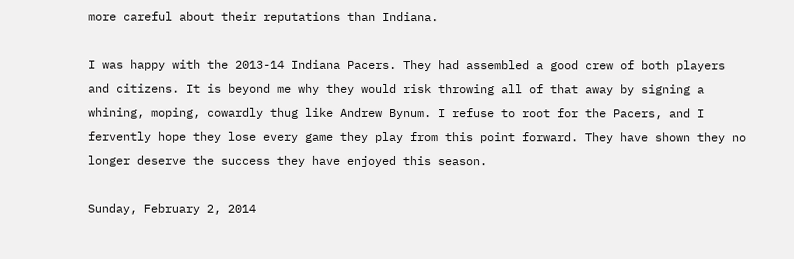more careful about their reputations than Indiana.

I was happy with the 2013-14 Indiana Pacers. They had assembled a good crew of both players and citizens. It is beyond me why they would risk throwing all of that away by signing a whining, moping, cowardly thug like Andrew Bynum. I refuse to root for the Pacers, and I fervently hope they lose every game they play from this point forward. They have shown they no longer deserve the success they have enjoyed this season.

Sunday, February 2, 2014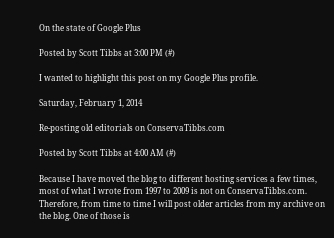On the state of Google Plus

Posted by Scott Tibbs at 3:00 PM (#)

I wanted to highlight this post on my Google Plus profile.

Saturday, February 1, 2014

Re-posting old editorials on ConservaTibbs.com

Posted by Scott Tibbs at 4:00 AM (#)

Because I have moved the blog to different hosting services a few times, most of what I wrote from 1997 to 2009 is not on ConservaTibbs.com. Therefore, from time to time I will post older articles from my archive on the blog. One of those is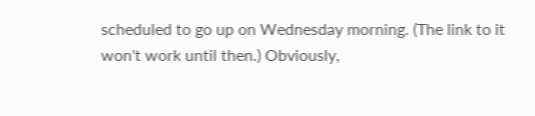scheduled to go up on Wednesday morning. (The link to it won't work until then.) Obviously,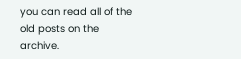you can read all of the old posts on the archive.